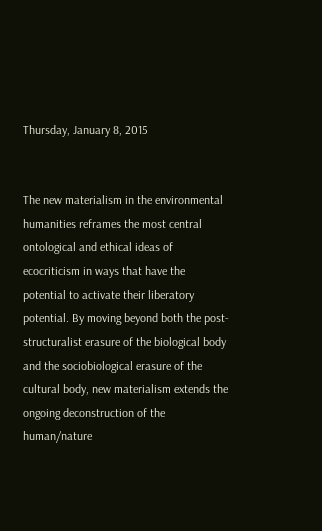Thursday, January 8, 2015


The new materialism in the environmental humanities reframes the most central ontological and ethical ideas of ecocriticism in ways that have the potential to activate their liberatory potential. By moving beyond both the post-structuralist erasure of the biological body and the sociobiological erasure of the cultural body, new materialism extends the ongoing deconstruction of the human/nature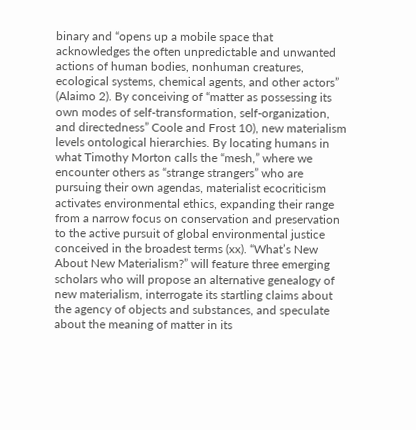binary and “opens up a mobile space that acknowledges the often unpredictable and unwanted actions of human bodies, nonhuman creatures, ecological systems, chemical agents, and other actors” (Alaimo 2). By conceiving of “matter as possessing its own modes of self-transformation, self-organization, and directedness” Coole and Frost 10), new materialism levels ontological hierarchies. By locating humans in what Timothy Morton calls the “mesh,” where we encounter others as “strange strangers” who are pursuing their own agendas, materialist ecocriticism activates environmental ethics, expanding their range from a narrow focus on conservation and preservation to the active pursuit of global environmental justice conceived in the broadest terms (xx). “What’s New About New Materialism?” will feature three emerging scholars who will propose an alternative genealogy of new materialism, interrogate its startling claims about the agency of objects and substances, and speculate about the meaning of matter in its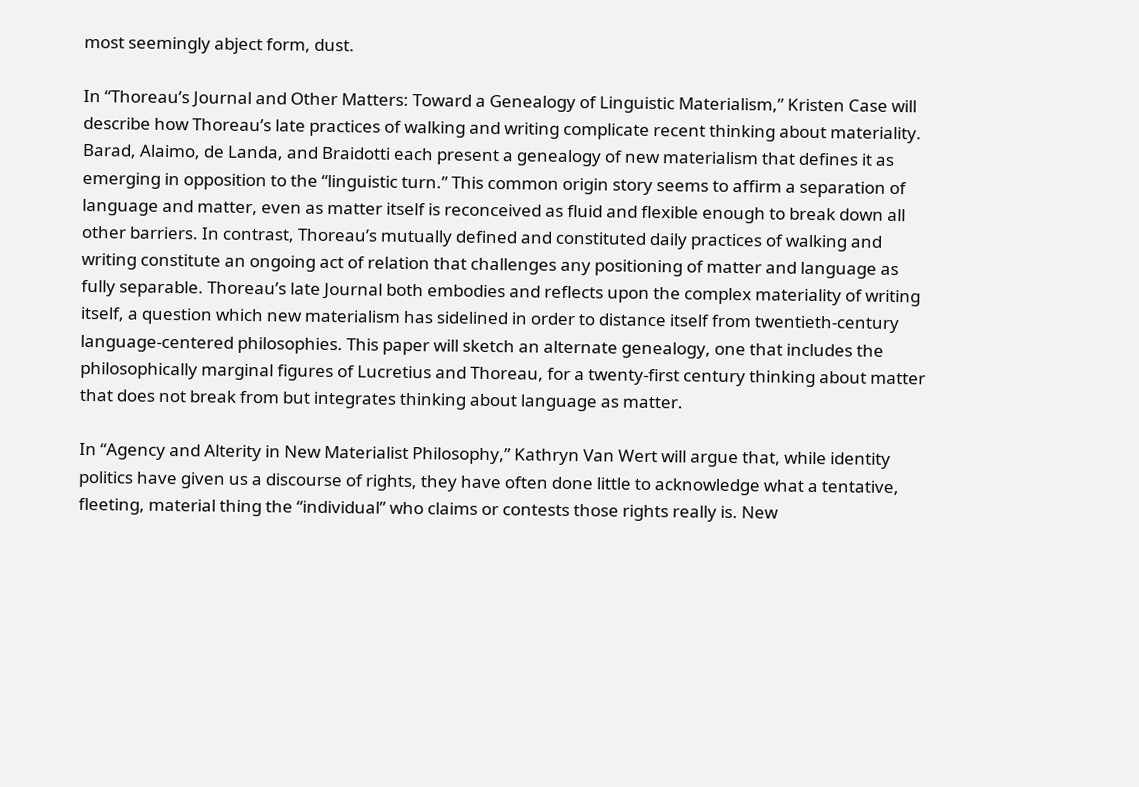most seemingly abject form, dust.

In “Thoreau’s Journal and Other Matters: Toward a Genealogy of Linguistic Materialism,” Kristen Case will describe how Thoreau’s late practices of walking and writing complicate recent thinking about materiality. Barad, Alaimo, de Landa, and Braidotti each present a genealogy of new materialism that defines it as emerging in opposition to the “linguistic turn.” This common origin story seems to affirm a separation of language and matter, even as matter itself is reconceived as fluid and flexible enough to break down all other barriers. In contrast, Thoreau’s mutually defined and constituted daily practices of walking and writing constitute an ongoing act of relation that challenges any positioning of matter and language as fully separable. Thoreau’s late Journal both embodies and reflects upon the complex materiality of writing itself, a question which new materialism has sidelined in order to distance itself from twentieth-century language-centered philosophies. This paper will sketch an alternate genealogy, one that includes the philosophically marginal figures of Lucretius and Thoreau, for a twenty-first century thinking about matter that does not break from but integrates thinking about language as matter.

In “Agency and Alterity in New Materialist Philosophy,” Kathryn Van Wert will argue that, while identity politics have given us a discourse of rights, they have often done little to acknowledge what a tentative, fleeting, material thing the “individual” who claims or contests those rights really is. New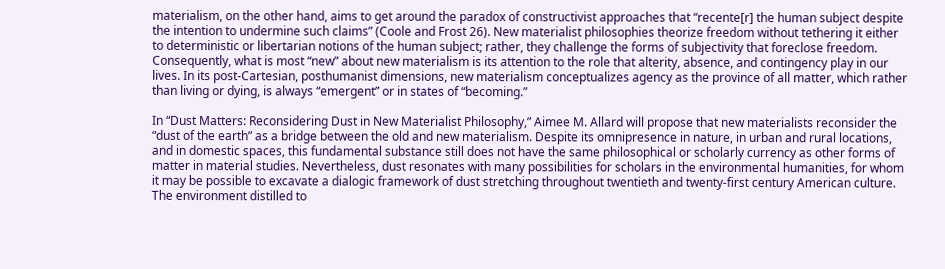materialism, on the other hand, aims to get around the paradox of constructivist approaches that “recente[r] the human subject despite the intention to undermine such claims” (Coole and Frost 26). New materialist philosophies theorize freedom without tethering it either to deterministic or libertarian notions of the human subject; rather, they challenge the forms of subjectivity that foreclose freedom. Consequently, what is most “new” about new materialism is its attention to the role that alterity, absence, and contingency play in our lives. In its post-Cartesian, posthumanist dimensions, new materialism conceptualizes agency as the province of all matter, which rather than living or dying, is always “emergent” or in states of “becoming.”

In “Dust Matters: Reconsidering Dust in New Materialist Philosophy,” Aimee M. Allard will propose that new materialists reconsider the “dust of the earth” as a bridge between the old and new materialism. Despite its omnipresence in nature, in urban and rural locations, and in domestic spaces, this fundamental substance still does not have the same philosophical or scholarly currency as other forms of matter in material studies. Nevertheless, dust resonates with many possibilities for scholars in the environmental humanities, for whom it may be possible to excavate a dialogic framework of dust stretching throughout twentieth and twenty-first century American culture. The environment distilled to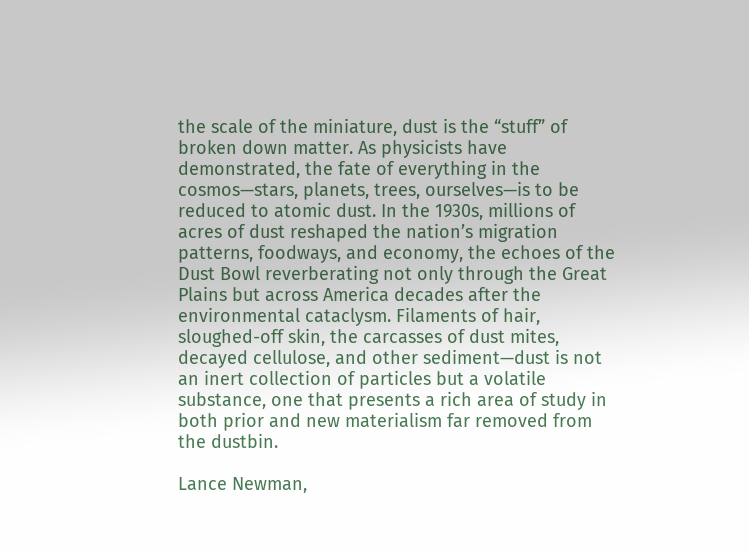the scale of the miniature, dust is the “stuff” of broken down matter. As physicists have demonstrated, the fate of everything in the cosmos—stars, planets, trees, ourselves—is to be reduced to atomic dust. In the 1930s, millions of acres of dust reshaped the nation’s migration patterns, foodways, and economy, the echoes of the Dust Bowl reverberating not only through the Great Plains but across America decades after the environmental cataclysm. Filaments of hair, sloughed-off skin, the carcasses of dust mites, decayed cellulose, and other sediment—dust is not an inert collection of particles but a volatile substance, one that presents a rich area of study in both prior and new materialism far removed from the dustbin.

Lance Newman,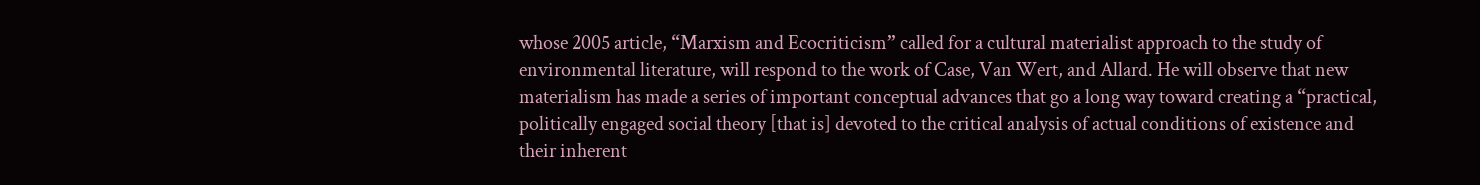whose 2005 article, “Marxism and Ecocriticism” called for a cultural materialist approach to the study of environmental literature, will respond to the work of Case, Van Wert, and Allard. He will observe that new materialism has made a series of important conceptual advances that go a long way toward creating a “practical, politically engaged social theory [that is] devoted to the critical analysis of actual conditions of existence and their inherent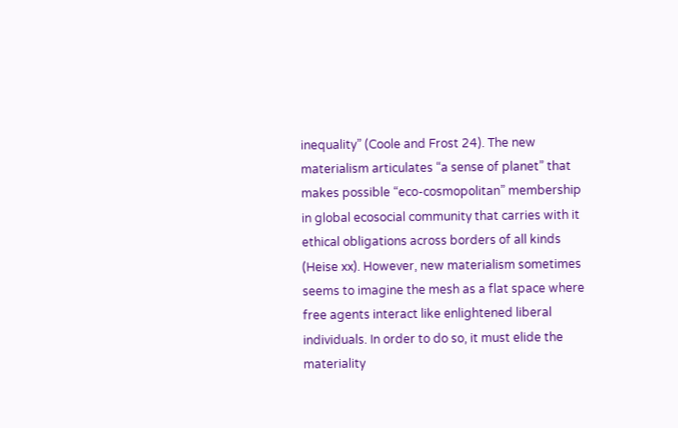inequality” (Coole and Frost 24). The new materialism articulates “a sense of planet” that makes possible “eco-cosmopolitan” membership in global ecosocial community that carries with it ethical obligations across borders of all kinds (Heise xx). However, new materialism sometimes seems to imagine the mesh as a flat space where free agents interact like enlightened liberal individuals. In order to do so, it must elide the materiality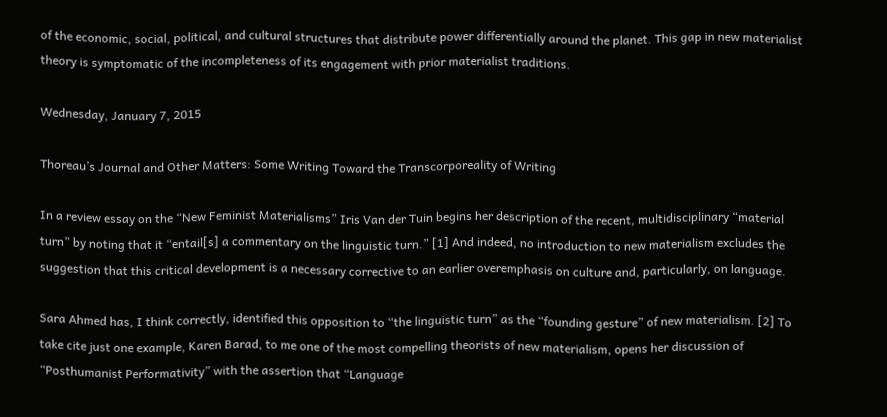of the economic, social, political, and cultural structures that distribute power differentially around the planet. This gap in new materialist theory is symptomatic of the incompleteness of its engagement with prior materialist traditions.

Wednesday, January 7, 2015

Thoreau’s Journal and Other Matters: Some Writing Toward the Transcorporeality of Writing

In a review essay on the “New Feminist Materialisms” Iris Van der Tuin begins her description of the recent, multidisciplinary “material turn” by noting that it “entail[s] a commentary on the linguistic turn.” [1] And indeed, no introduction to new materialism excludes the suggestion that this critical development is a necessary corrective to an earlier overemphasis on culture and, particularly, on language.

Sara Ahmed has, I think correctly, identified this opposition to “the linguistic turn” as the “founding gesture” of new materialism. [2] To take cite just one example, Karen Barad, to me one of the most compelling theorists of new materialism, opens her discussion of “Posthumanist Performativity” with the assertion that “Language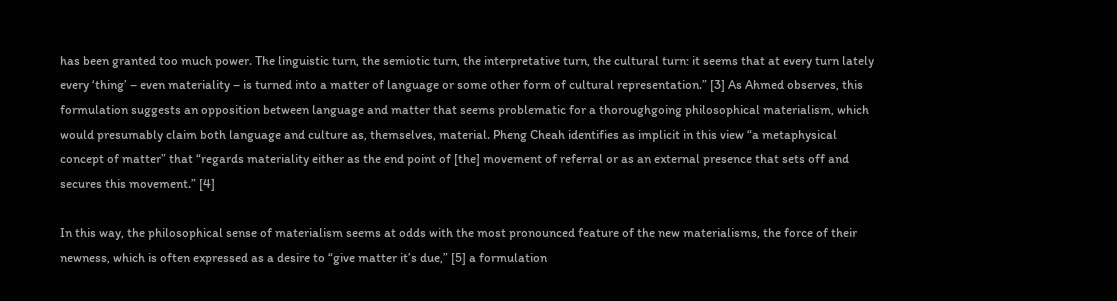has been granted too much power. The linguistic turn, the semiotic turn, the interpretative turn, the cultural turn: it seems that at every turn lately every ‘thing’ – even materiality – is turned into a matter of language or some other form of cultural representation.” [3] As Ahmed observes, this formulation suggests an opposition between language and matter that seems problematic for a thoroughgoing philosophical materialism, which would presumably claim both language and culture as, themselves, material. Pheng Cheah identifies as implicit in this view “a metaphysical concept of matter” that “regards materiality either as the end point of [the] movement of referral or as an external presence that sets off and secures this movement.” [4]

In this way, the philosophical sense of materialism seems at odds with the most pronounced feature of the new materialisms, the force of their newness, which is often expressed as a desire to “give matter it’s due,” [5] a formulation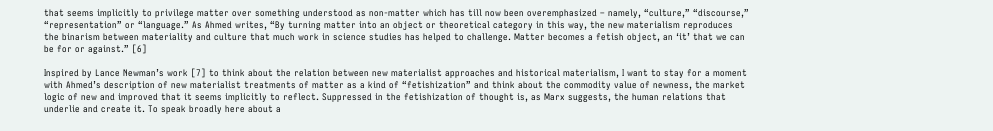that seems implicitly to privilege matter over something understood as non-matter which has till now been overemphasized – namely, “culture,” “discourse,” “representation” or “language.” As Ahmed writes, “By turning matter into an object or theoretical category in this way, the new materialism reproduces the binarism between materiality and culture that much work in science studies has helped to challenge. Matter becomes a fetish object, an ‘it’ that we can be for or against.” [6]

Inspired by Lance Newman’s work [7] to think about the relation between new materialist approaches and historical materialism, I want to stay for a moment with Ahmed’s description of new materialist treatments of matter as a kind of “fetishization” and think about the commodity value of newness, the market logic of new and improved that it seems implicitly to reflect. Suppressed in the fetishization of thought is, as Marx suggests, the human relations that underlie and create it. To speak broadly here about a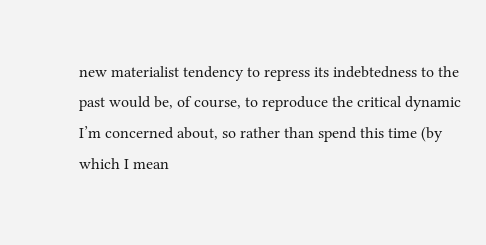new materialist tendency to repress its indebtedness to the past would be, of course, to reproduce the critical dynamic I’m concerned about, so rather than spend this time (by which I mean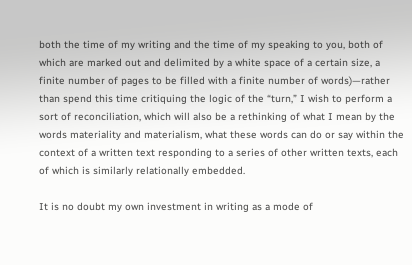both the time of my writing and the time of my speaking to you, both of which are marked out and delimited by a white space of a certain size, a finite number of pages to be filled with a finite number of words)—rather than spend this time critiquing the logic of the “turn,” I wish to perform a sort of reconciliation, which will also be a rethinking of what I mean by the words materiality and materialism, what these words can do or say within the context of a written text responding to a series of other written texts, each of which is similarly relationally embedded.

It is no doubt my own investment in writing as a mode of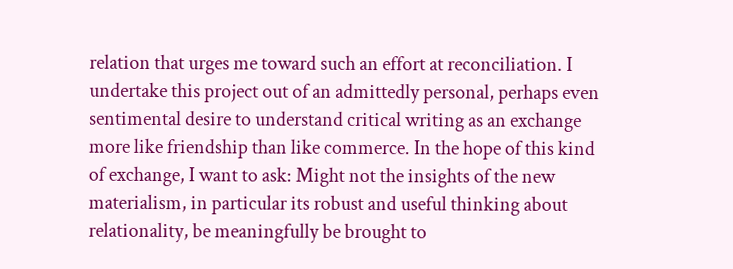relation that urges me toward such an effort at reconciliation. I undertake this project out of an admittedly personal, perhaps even sentimental desire to understand critical writing as an exchange more like friendship than like commerce. In the hope of this kind of exchange, I want to ask: Might not the insights of the new materialism, in particular its robust and useful thinking about relationality, be meaningfully be brought to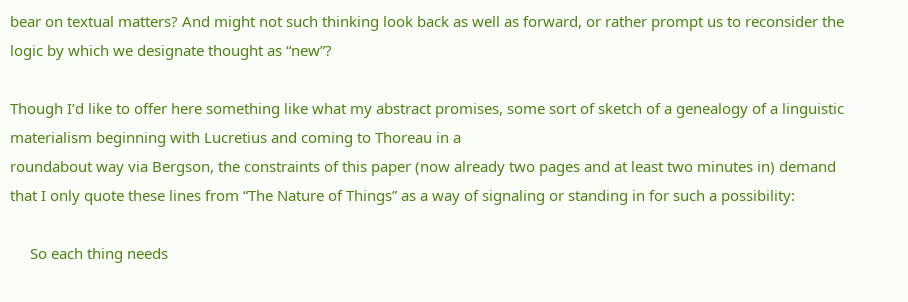bear on textual matters? And might not such thinking look back as well as forward, or rather prompt us to reconsider the logic by which we designate thought as “new”?

Though I’d like to offer here something like what my abstract promises, some sort of sketch of a genealogy of a linguistic materialism beginning with Lucretius and coming to Thoreau in a
roundabout way via Bergson, the constraints of this paper (now already two pages and at least two minutes in) demand that I only quote these lines from “The Nature of Things” as a way of signaling or standing in for such a possibility:

     So each thing needs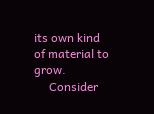its own kind of material to grow.
     Consider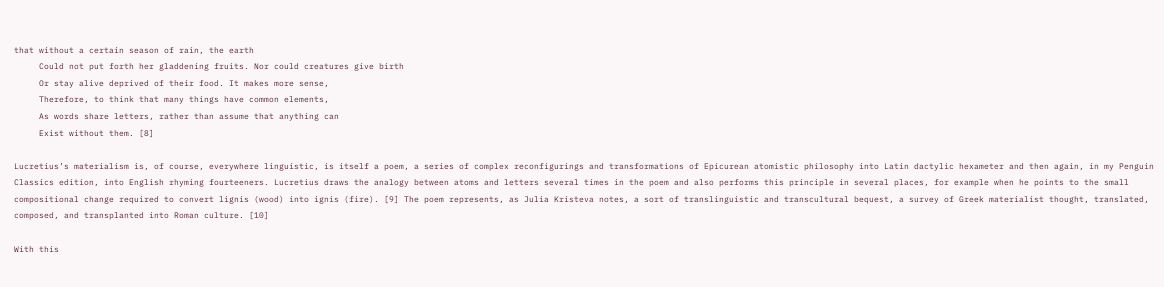that without a certain season of rain, the earth
     Could not put forth her gladdening fruits. Nor could creatures give birth
     Or stay alive deprived of their food. It makes more sense,
     Therefore, to think that many things have common elements,
     As words share letters, rather than assume that anything can
     Exist without them. [8]

Lucretius’s materialism is, of course, everywhere linguistic, is itself a poem, a series of complex reconfigurings and transformations of Epicurean atomistic philosophy into Latin dactylic hexameter and then again, in my Penguin Classics edition, into English rhyming fourteeners. Lucretius draws the analogy between atoms and letters several times in the poem and also performs this principle in several places, for example when he points to the small compositional change required to convert lignis (wood) into ignis (fire). [9] The poem represents, as Julia Kristeva notes, a sort of translinguistic and transcultural bequest, a survey of Greek materialist thought, translated, composed, and transplanted into Roman culture. [10]

With this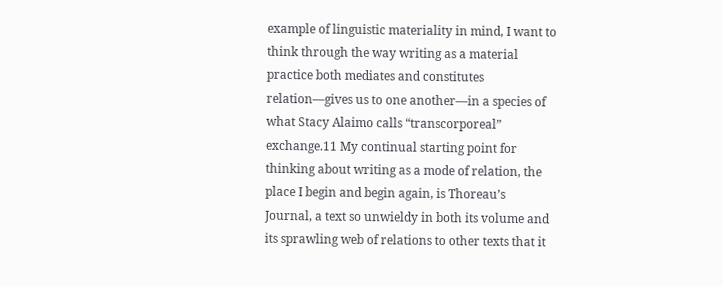example of linguistic materiality in mind, I want to think through the way writing as a material practice both mediates and constitutes relation—gives us to one another—in a species of what Stacy Alaimo calls “transcorporeal” exchange.11 My continual starting point for thinking about writing as a mode of relation, the place I begin and begin again, is Thoreau’s Journal, a text so unwieldy in both its volume and its sprawling web of relations to other texts that it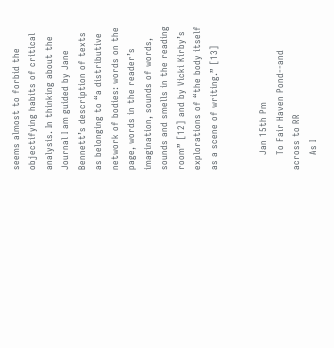seems almost to forbid the objectifying habits of critical analysis. In thinking about the Journal I am guided by Jane Bennett’s description of texts as belonging to “a distributive network of bodies: words on the page, words in the reader’s imagination, sounds of words, sounds and smells in the reading room” [12] and by Vicki Kirby’s explorations of “the body itself as a scene of writing.” [13]


     Jan 15th Pm
     To Fair Haven Pond--and across to RR
     As I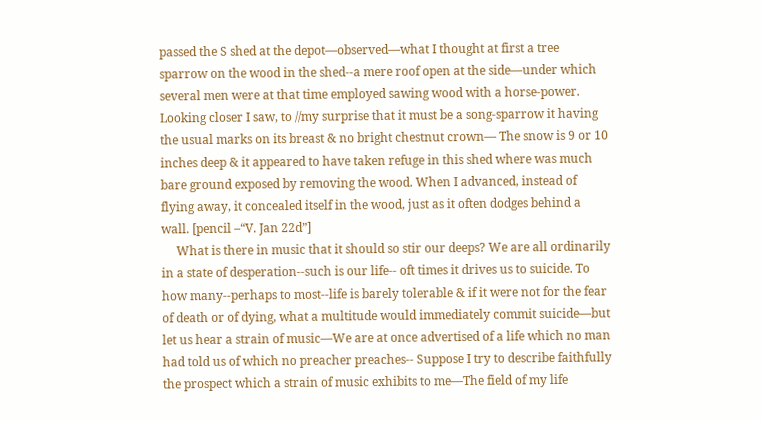passed the S shed at the depot—observed—what I thought at first a tree sparrow on the wood in the shed--a mere roof open at the side—under which several men were at that time employed sawing wood with a horse-power. Looking closer I saw, to //my surprise that it must be a song-sparrow it having the usual marks on its breast & no bright chestnut crown— The snow is 9 or 10 inches deep & it appeared to have taken refuge in this shed where was much bare ground exposed by removing the wood. When I advanced, instead of flying away, it concealed itself in the wood, just as it often dodges behind a wall. [pencil –“V. Jan 22d”]
     What is there in music that it should so stir our deeps? We are all ordinarily in a state of desperation--such is our life-- oft times it drives us to suicide. To how many--perhaps to most--life is barely tolerable & if it were not for the fear of death or of dying, what a multitude would immediately commit suicide—but let us hear a strain of music—We are at once advertised of a life which no man had told us of which no preacher preaches-- Suppose I try to describe faithfully the prospect which a strain of music exhibits to me—The field of my life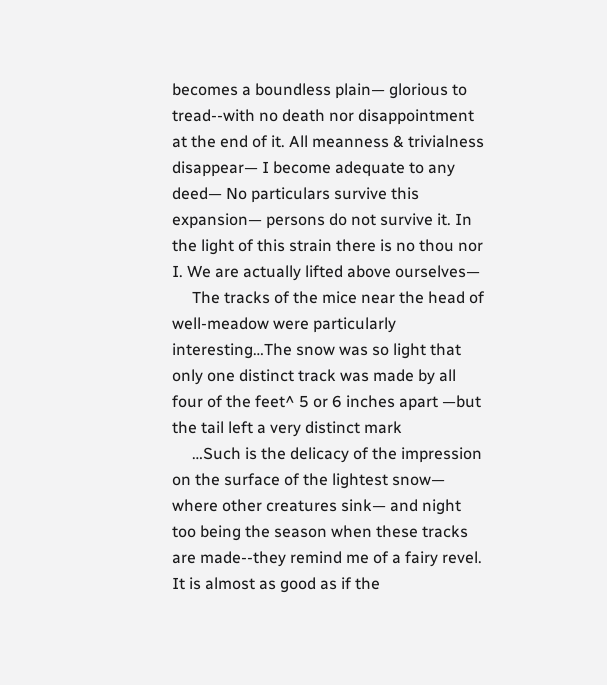becomes a boundless plain— glorious to tread--with no death nor disappointment at the end of it. All meanness & trivialness disappear— I become adequate to any deed— No particulars survive this expansion— persons do not survive it. In the light of this strain there is no thou nor I. We are actually lifted above ourselves—
     The tracks of the mice near the head of well-meadow were particularly interesting…The snow was so light that only one distinct track was made by all four of the feet^ 5 or 6 inches apart —but the tail left a very distinct mark
     …Such is the delicacy of the impression on the surface of the lightest snow— where other creatures sink— and night too being the season when these tracks are made--they remind me of a fairy revel. It is almost as good as if the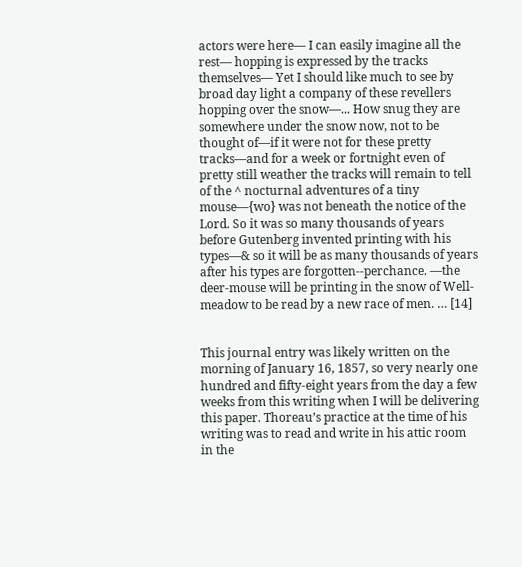actors were here— I can easily imagine all the rest— hopping is expressed by the tracks themselves— Yet I should like much to see by broad day light a company of these revellers hopping over the snow—... How snug they are somewhere under the snow now, not to be thought of—if it were not for these pretty tracks—and for a week or fortnight even of pretty still weather the tracks will remain to tell of the ^ nocturnal adventures of a tiny mouse—{wo} was not beneath the notice of the Lord. So it was so many thousands of years before Gutenberg invented printing with his types—& so it will be as many thousands of years after his types are forgotten--perchance. —the deer-mouse will be printing in the snow of Well-meadow to be read by a new race of men. … [14]


This journal entry was likely written on the morning of January 16, 1857, so very nearly one hundred and fifty-eight years from the day a few weeks from this writing when I will be delivering this paper. Thoreau’s practice at the time of his writing was to read and write in his attic room in the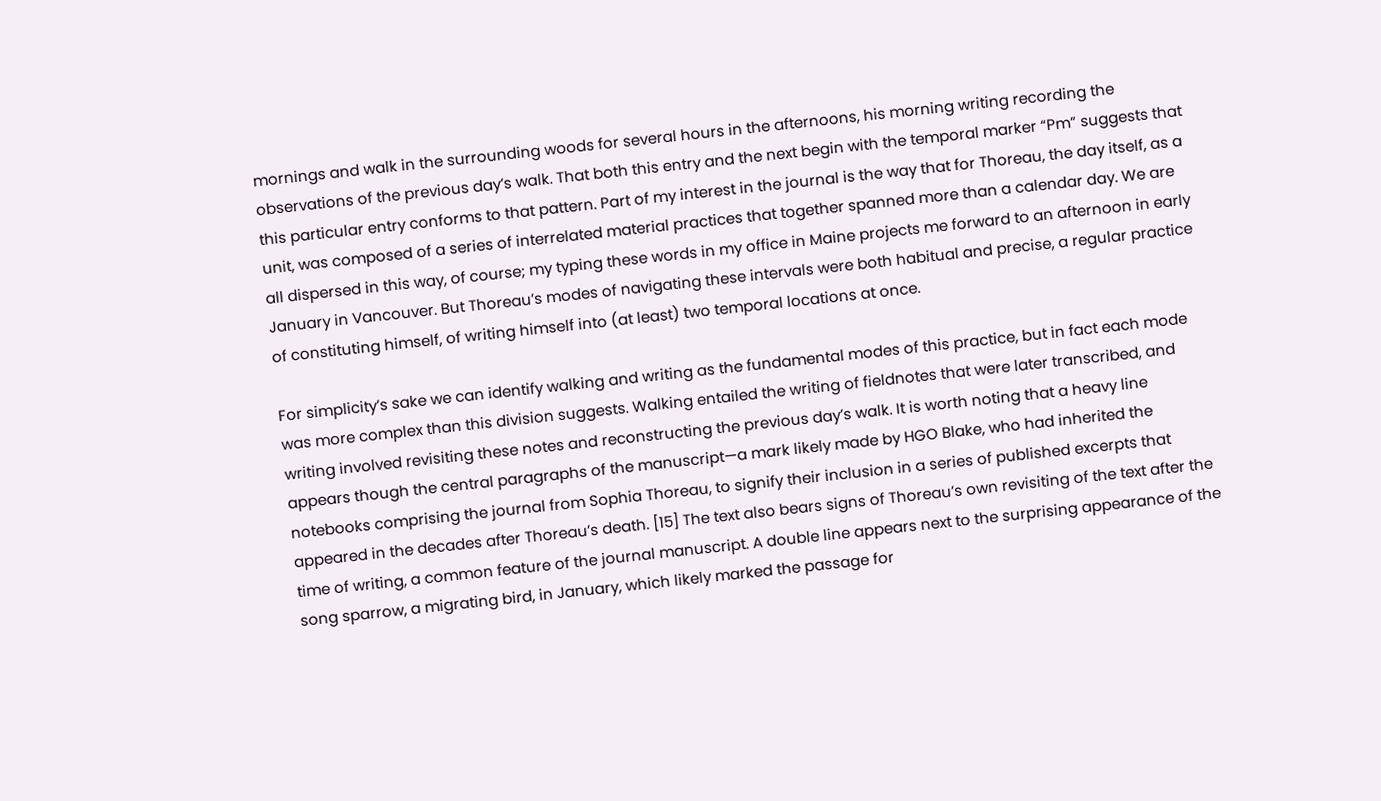mornings and walk in the surrounding woods for several hours in the afternoons, his morning writing recording the observations of the previous day’s walk. That both this entry and the next begin with the temporal marker “Pm” suggests that this particular entry conforms to that pattern. Part of my interest in the journal is the way that for Thoreau, the day itself, as a unit, was composed of a series of interrelated material practices that together spanned more than a calendar day. We are all dispersed in this way, of course; my typing these words in my office in Maine projects me forward to an afternoon in early January in Vancouver. But Thoreau’s modes of navigating these intervals were both habitual and precise, a regular practice of constituting himself, of writing himself into (at least) two temporal locations at once.

For simplicity’s sake we can identify walking and writing as the fundamental modes of this practice, but in fact each mode was more complex than this division suggests. Walking entailed the writing of fieldnotes that were later transcribed, and writing involved revisiting these notes and reconstructing the previous day’s walk. It is worth noting that a heavy line appears though the central paragraphs of the manuscript—a mark likely made by HGO Blake, who had inherited the notebooks comprising the journal from Sophia Thoreau, to signify their inclusion in a series of published excerpts that appeared in the decades after Thoreau’s death. [15] The text also bears signs of Thoreau’s own revisiting of the text after the time of writing, a common feature of the journal manuscript. A double line appears next to the surprising appearance of the song sparrow, a migrating bird, in January, which likely marked the passage for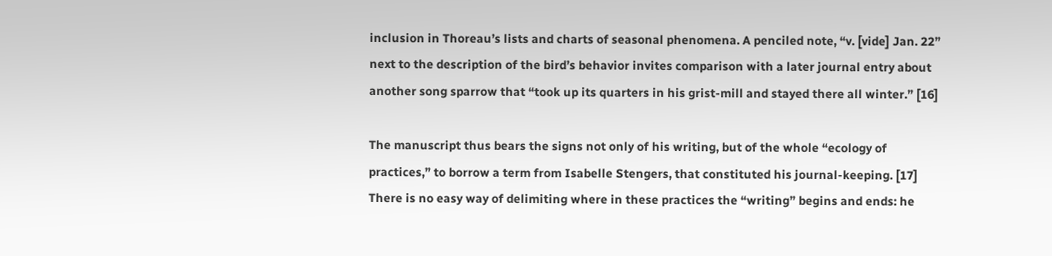inclusion in Thoreau’s lists and charts of seasonal phenomena. A penciled note, “v. [vide] Jan. 22” next to the description of the bird’s behavior invites comparison with a later journal entry about another song sparrow that “took up its quarters in his grist-mill and stayed there all winter.” [16]

The manuscript thus bears the signs not only of his writing, but of the whole “ecology of practices,” to borrow a term from Isabelle Stengers, that constituted his journal-keeping. [17] There is no easy way of delimiting where in these practices the “writing” begins and ends: he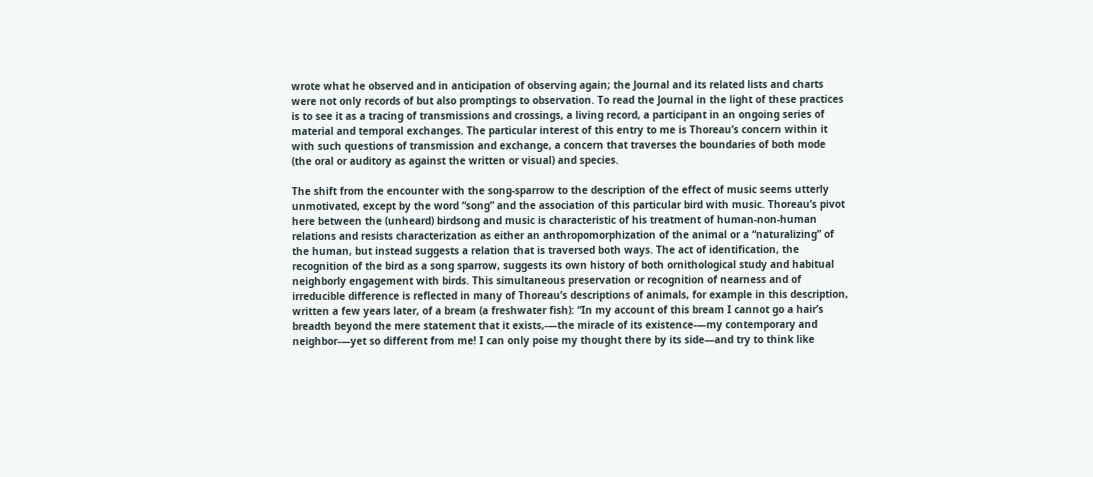wrote what he observed and in anticipation of observing again; the Journal and its related lists and charts were not only records of but also promptings to observation. To read the Journal in the light of these practices is to see it as a tracing of transmissions and crossings, a living record, a participant in an ongoing series of material and temporal exchanges. The particular interest of this entry to me is Thoreau’s concern within it with such questions of transmission and exchange, a concern that traverses the boundaries of both mode (the oral or auditory as against the written or visual) and species.

The shift from the encounter with the song-sparrow to the description of the effect of music seems utterly unmotivated, except by the word “song” and the association of this particular bird with music. Thoreau’s pivot here between the (unheard) birdsong and music is characteristic of his treatment of human-non-human relations and resists characterization as either an anthropomorphization of the animal or a “naturalizing” of the human, but instead suggests a relation that is traversed both ways. The act of identification, the recognition of the bird as a song sparrow, suggests its own history of both ornithological study and habitual neighborly engagement with birds. This simultaneous preservation or recognition of nearness and of irreducible difference is reflected in many of Thoreau’s descriptions of animals, for example in this description, written a few years later, of a bream (a freshwater fish): “In my account of this bream I cannot go a hair’s breadth beyond the mere statement that it exists,-—the miracle of its existence-—my contemporary and neighbor-—yet so different from me! I can only poise my thought there by its side—and try to think like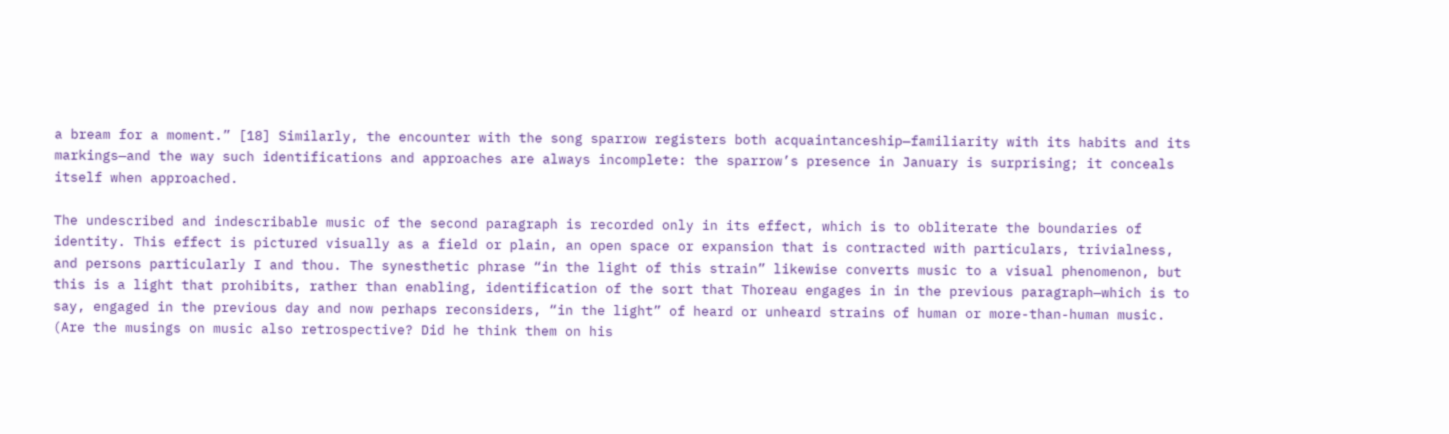a bream for a moment.” [18] Similarly, the encounter with the song sparrow registers both acquaintanceship—familiarity with its habits and its markings—and the way such identifications and approaches are always incomplete: the sparrow’s presence in January is surprising; it conceals itself when approached.

The undescribed and indescribable music of the second paragraph is recorded only in its effect, which is to obliterate the boundaries of identity. This effect is pictured visually as a field or plain, an open space or expansion that is contracted with particulars, trivialness, and persons particularly I and thou. The synesthetic phrase “in the light of this strain” likewise converts music to a visual phenomenon, but this is a light that prohibits, rather than enabling, identification of the sort that Thoreau engages in in the previous paragraph—which is to say, engaged in the previous day and now perhaps reconsiders, “in the light” of heard or unheard strains of human or more-than-human music. (Are the musings on music also retrospective? Did he think them on his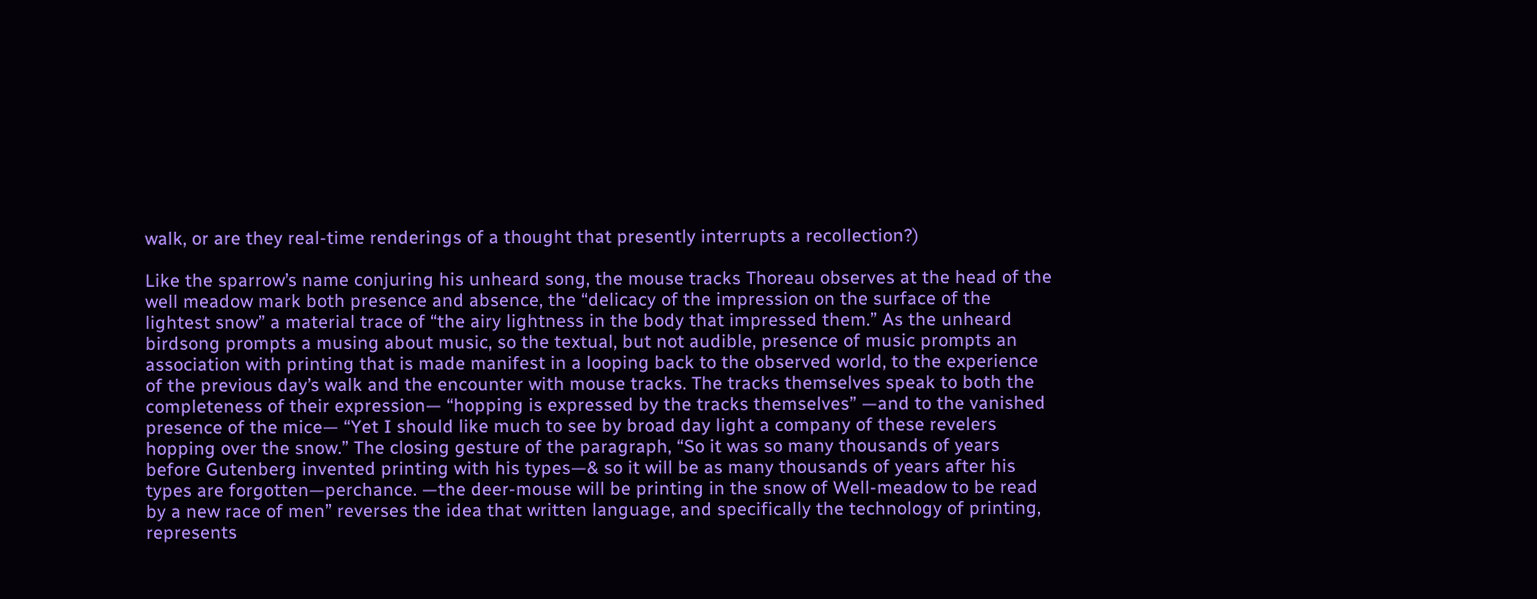walk, or are they real-time renderings of a thought that presently interrupts a recollection?)

Like the sparrow’s name conjuring his unheard song, the mouse tracks Thoreau observes at the head of the well meadow mark both presence and absence, the “delicacy of the impression on the surface of the lightest snow” a material trace of “the airy lightness in the body that impressed them.” As the unheard birdsong prompts a musing about music, so the textual, but not audible, presence of music prompts an association with printing that is made manifest in a looping back to the observed world, to the experience of the previous day’s walk and the encounter with mouse tracks. The tracks themselves speak to both the completeness of their expression— “hopping is expressed by the tracks themselves” —and to the vanished presence of the mice— “Yet I should like much to see by broad day light a company of these revelers hopping over the snow.” The closing gesture of the paragraph, “So it was so many thousands of years before Gutenberg invented printing with his types—& so it will be as many thousands of years after his types are forgotten—perchance. —the deer-mouse will be printing in the snow of Well-meadow to be read by a new race of men” reverses the idea that written language, and specifically the technology of printing, represents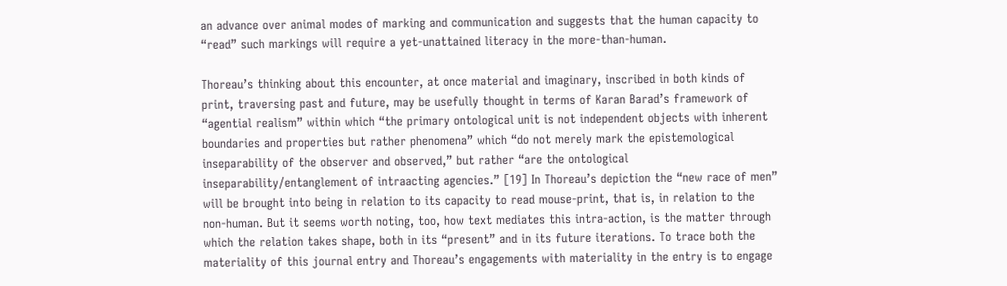an advance over animal modes of marking and communication and suggests that the human capacity to “read” such markings will require a yet-unattained literacy in the more-than-human.

Thoreau’s thinking about this encounter, at once material and imaginary, inscribed in both kinds of print, traversing past and future, may be usefully thought in terms of Karan Barad’s framework of “agential realism” within which “the primary ontological unit is not independent objects with inherent boundaries and properties but rather phenomena” which “do not merely mark the epistemological inseparability of the observer and observed,” but rather “are the ontological inseparability/entanglement of intraacting agencies.” [19] In Thoreau’s depiction the “new race of men” will be brought into being in relation to its capacity to read mouse-print, that is, in relation to the non-human. But it seems worth noting, too, how text mediates this intra-action, is the matter through which the relation takes shape, both in its “present” and in its future iterations. To trace both the materiality of this journal entry and Thoreau’s engagements with materiality in the entry is to engage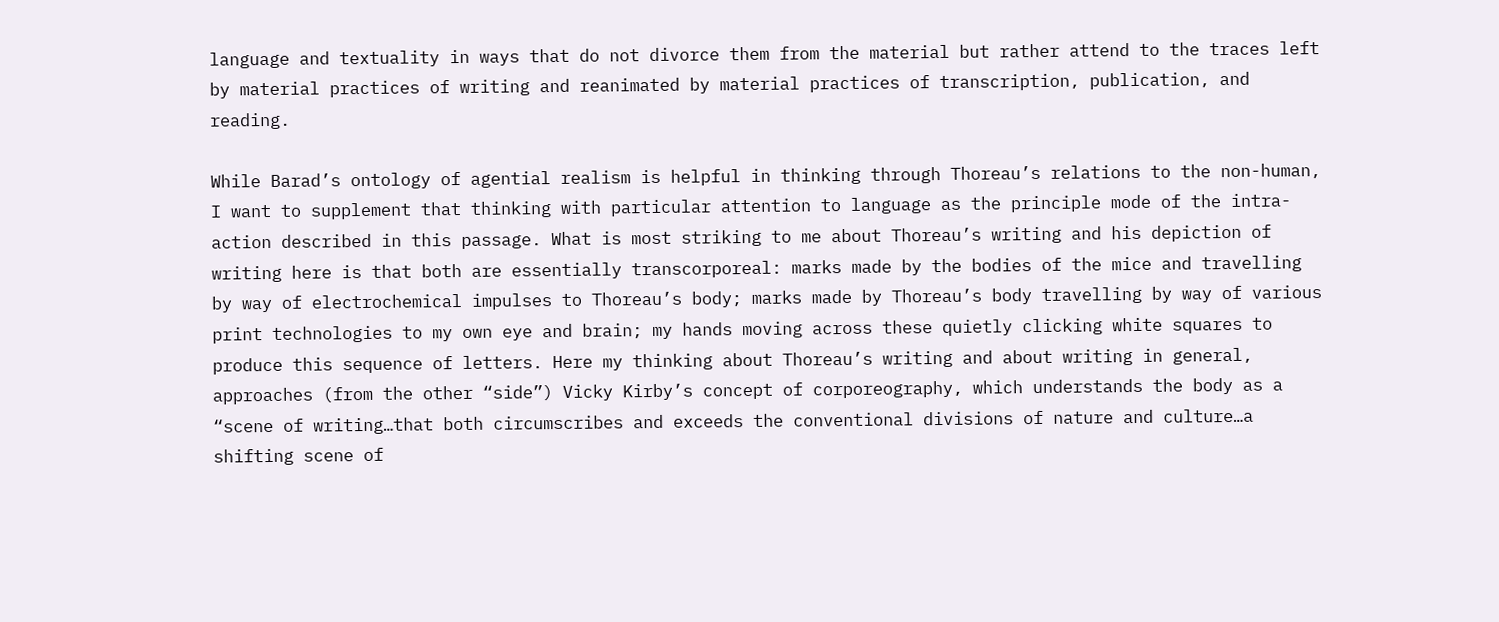language and textuality in ways that do not divorce them from the material but rather attend to the traces left by material practices of writing and reanimated by material practices of transcription, publication, and reading.

While Barad’s ontology of agential realism is helpful in thinking through Thoreau’s relations to the non-human, I want to supplement that thinking with particular attention to language as the principle mode of the intra-action described in this passage. What is most striking to me about Thoreau’s writing and his depiction of writing here is that both are essentially transcorporeal: marks made by the bodies of the mice and travelling by way of electrochemical impulses to Thoreau’s body; marks made by Thoreau’s body travelling by way of various print technologies to my own eye and brain; my hands moving across these quietly clicking white squares to produce this sequence of letters. Here my thinking about Thoreau’s writing and about writing in general, approaches (from the other “side”) Vicky Kirby’s concept of corporeography, which understands the body as a “scene of writing…that both circumscribes and exceeds the conventional divisions of nature and culture…a shifting scene of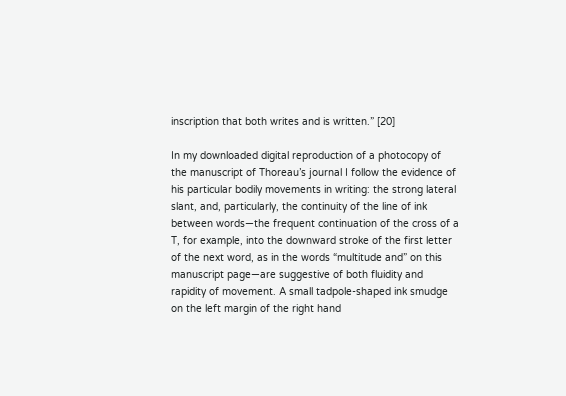inscription that both writes and is written.” [20]

In my downloaded digital reproduction of a photocopy of the manuscript of Thoreau’s journal I follow the evidence of his particular bodily movements in writing: the strong lateral slant, and, particularly, the continuity of the line of ink between words—the frequent continuation of the cross of a T, for example, into the downward stroke of the first letter of the next word, as in the words “multitude and” on this manuscript page—are suggestive of both fluidity and rapidity of movement. A small tadpole-shaped ink smudge on the left margin of the right hand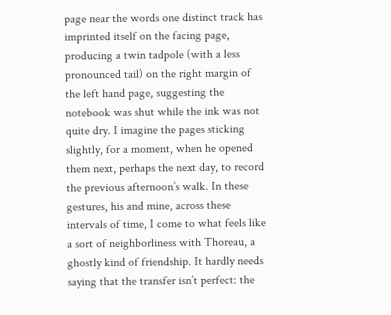page near the words one distinct track has imprinted itself on the facing page, producing a twin tadpole (with a less pronounced tail) on the right margin of the left hand page, suggesting the notebook was shut while the ink was not quite dry. I imagine the pages sticking slightly, for a moment, when he opened them next, perhaps the next day, to record the previous afternoon’s walk. In these gestures, his and mine, across these intervals of time, I come to what feels like a sort of neighborliness with Thoreau, a ghostly kind of friendship. It hardly needs saying that the transfer isn’t perfect: the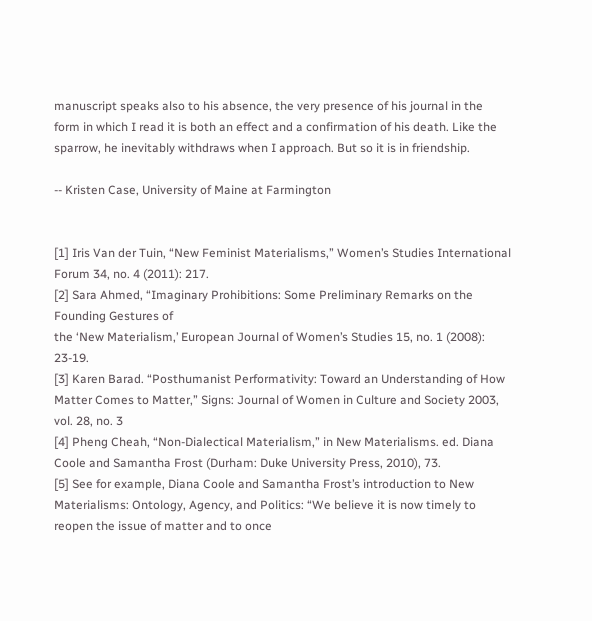manuscript speaks also to his absence, the very presence of his journal in the form in which I read it is both an effect and a confirmation of his death. Like the sparrow, he inevitably withdraws when I approach. But so it is in friendship.

-- Kristen Case, University of Maine at Farmington


[1] Iris Van der Tuin, “New Feminist Materialisms,” Women’s Studies International Forum 34, no. 4 (2011): 217.
[2] Sara Ahmed, “Imaginary Prohibitions: Some Preliminary Remarks on the Founding Gestures of
the ‘New Materialism,’ European Journal of Women’s Studies 15, no. 1 (2008): 23-19.
[3] Karen Barad. “Posthumanist Performativity: Toward an Understanding of How Matter Comes to Matter,” Signs: Journal of Women in Culture and Society 2003, vol. 28, no. 3
[4] Pheng Cheah, “Non-Dialectical Materialism,” in New Materialisms. ed. Diana Coole and Samantha Frost (Durham: Duke University Press, 2010), 73.
[5] See for example, Diana Coole and Samantha Frost’s introduction to New Materialisms: Ontology, Agency, and Politics: “We believe it is now timely to reopen the issue of matter and to once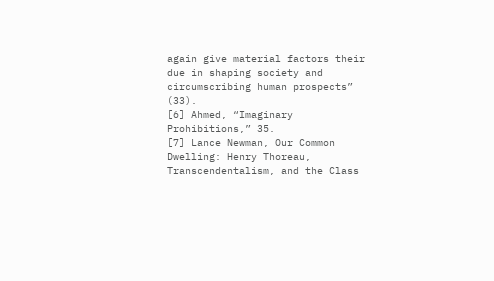again give material factors their due in shaping society and circumscribing human prospects” (33).
[6] Ahmed, “Imaginary Prohibitions,” 35.
[7] Lance Newman, Our Common Dwelling: Henry Thoreau, Transcendentalism, and the Class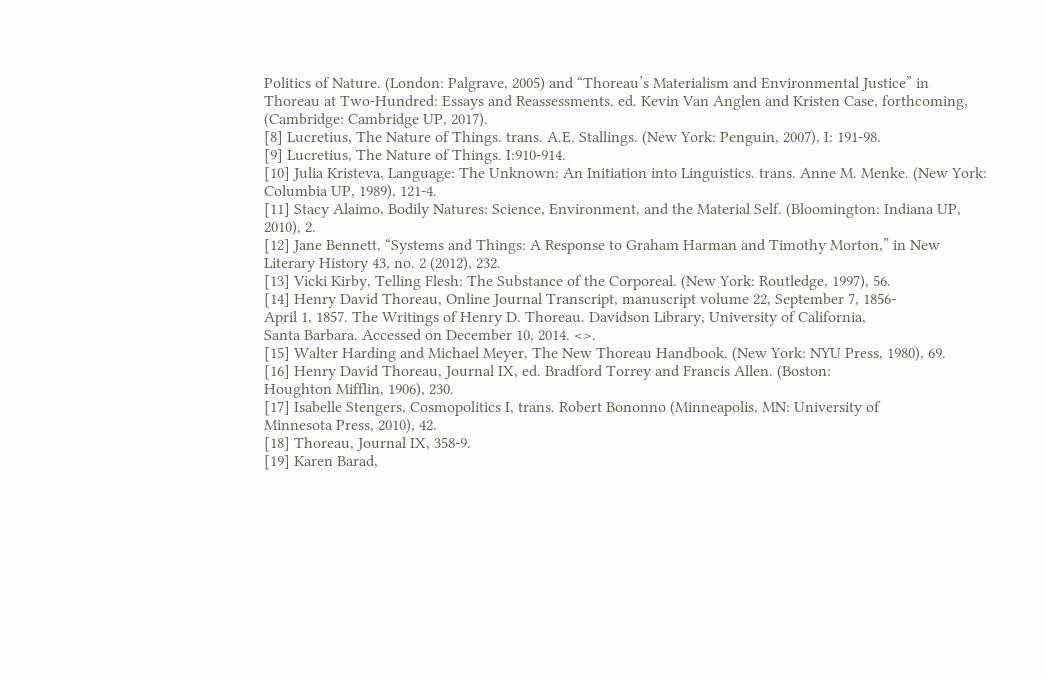Politics of Nature. (London: Palgrave, 2005) and “Thoreau’s Materialism and Environmental Justice” in Thoreau at Two-Hundred: Essays and Reassessments. ed. Kevin Van Anglen and Kristen Case, forthcoming, (Cambridge: Cambridge UP, 2017).
[8] Lucretius, The Nature of Things. trans. A.E. Stallings. (New York: Penguin, 2007), I: 191-98.
[9] Lucretius, The Nature of Things. I:910-914.
[10] Julia Kristeva, Language: The Unknown: An Initiation into Linguistics. trans. Anne M. Menke. (New York: Columbia UP, 1989), 121-4.
[11] Stacy Alaimo, Bodily Natures: Science, Environment, and the Material Self. (Bloomington: Indiana UP, 2010), 2.
[12] Jane Bennett, “Systems and Things: A Response to Graham Harman and Timothy Morton,” in New Literary History 43, no. 2 (2012), 232.
[13] Vicki Kirby, Telling Flesh: The Substance of the Corporeal. (New York: Routledge, 1997), 56.
[14] Henry David Thoreau, Online Journal Transcript, manuscript volume 22, September 7, 1856-
April 1, 1857. The Writings of Henry D. Thoreau. Davidson Library, University of California,
Santa Barbara. Accessed on December 10, 2014. <>.
[15] Walter Harding and Michael Meyer, The New Thoreau Handbook. (New York: NYU Press, 1980), 69.
[16] Henry David Thoreau, Journal IX, ed. Bradford Torrey and Francis Allen. (Boston:
Houghton Mifflin, 1906), 230.
[17] Isabelle Stengers, Cosmopolitics I, trans. Robert Bononno (Minneapolis, MN: University of
Minnesota Press, 2010), 42.
[18] Thoreau, Journal IX, 358-9.
[19] Karen Barad,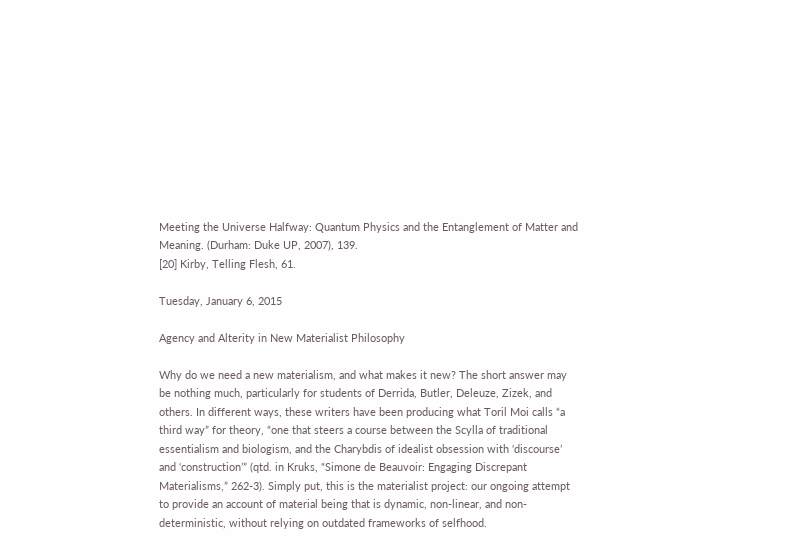Meeting the Universe Halfway: Quantum Physics and the Entanglement of Matter and Meaning. (Durham: Duke UP, 2007), 139.
[20] Kirby, Telling Flesh, 61.

Tuesday, January 6, 2015

Agency and Alterity in New Materialist Philosophy

Why do we need a new materialism, and what makes it new? The short answer may be nothing much, particularly for students of Derrida, Butler, Deleuze, Zizek, and others. In different ways, these writers have been producing what Toril Moi calls “a third way” for theory, “one that steers a course between the Scylla of traditional essentialism and biologism, and the Charybdis of idealist obsession with ‘discourse’ and ‘construction’” (qtd. in Kruks, “Simone de Beauvoir: Engaging Discrepant Materialisms,” 262-3). Simply put, this is the materialist project: our ongoing attempt to provide an account of material being that is dynamic, non-linear, and non-deterministic, without relying on outdated frameworks of selfhood.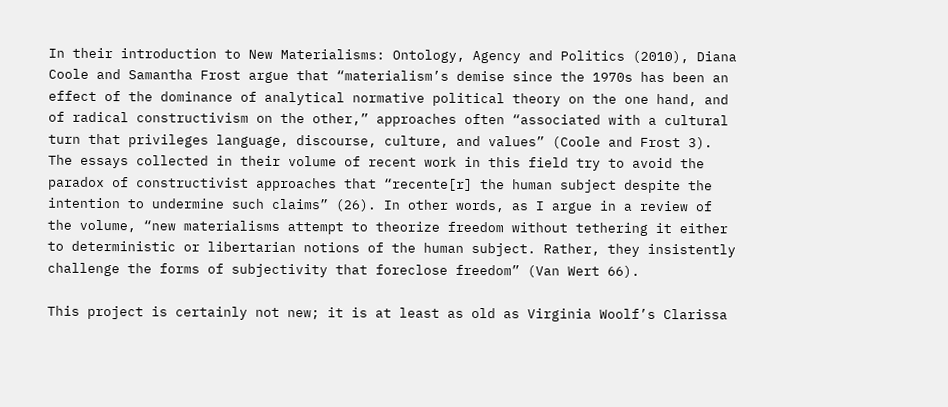In their introduction to New Materialisms: Ontology, Agency and Politics (2010), Diana Coole and Samantha Frost argue that “materialism’s demise since the 1970s has been an effect of the dominance of analytical normative political theory on the one hand, and of radical constructivism on the other,” approaches often “associated with a cultural turn that privileges language, discourse, culture, and values” (Coole and Frost 3). The essays collected in their volume of recent work in this field try to avoid the paradox of constructivist approaches that “recente[r] the human subject despite the intention to undermine such claims” (26). In other words, as I argue in a review of the volume, “new materialisms attempt to theorize freedom without tethering it either to deterministic or libertarian notions of the human subject. Rather, they insistently challenge the forms of subjectivity that foreclose freedom” (Van Wert 66).

This project is certainly not new; it is at least as old as Virginia Woolf’s Clarissa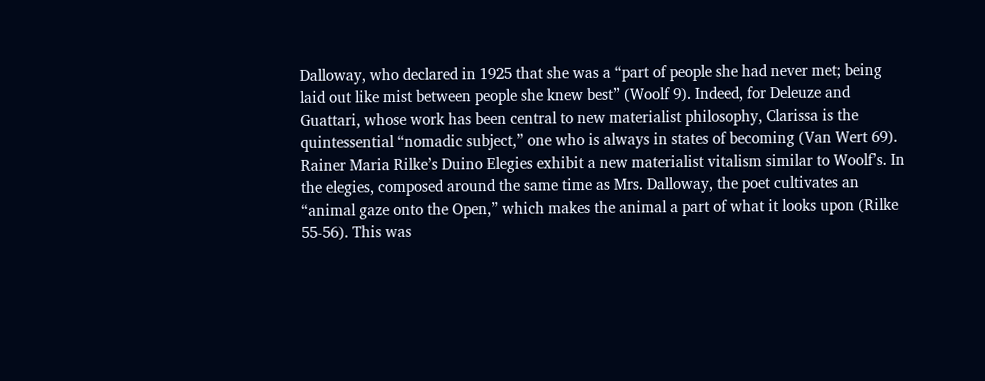Dalloway, who declared in 1925 that she was a “part of people she had never met; being laid out like mist between people she knew best” (Woolf 9). Indeed, for Deleuze and Guattari, whose work has been central to new materialist philosophy, Clarissa is the quintessential “nomadic subject,” one who is always in states of becoming (Van Wert 69). Rainer Maria Rilke’s Duino Elegies exhibit a new materialist vitalism similar to Woolf’s. In the elegies, composed around the same time as Mrs. Dalloway, the poet cultivates an “animal gaze onto the Open,” which makes the animal a part of what it looks upon (Rilke 55-56). This was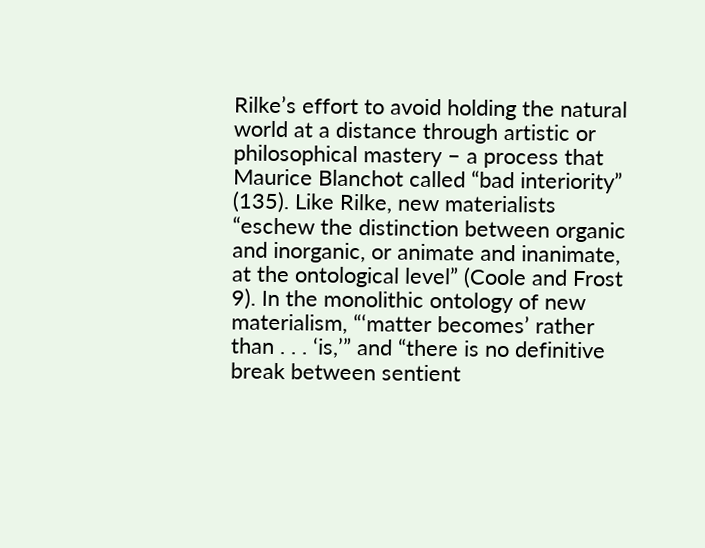Rilke’s effort to avoid holding the natural world at a distance through artistic or philosophical mastery – a process that Maurice Blanchot called “bad interiority” (135). Like Rilke, new materialists “eschew the distinction between organic and inorganic, or animate and inanimate, at the ontological level” (Coole and Frost 9). In the monolithic ontology of new materialism, “‘matter becomes’ rather than . . . ‘is,’” and “there is no definitive break between sentient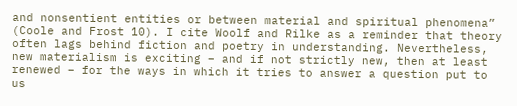and nonsentient entities or between material and spiritual phenomena” (Coole and Frost 10). I cite Woolf and Rilke as a reminder that theory often lags behind fiction and poetry in understanding. Nevertheless, new materialism is exciting – and if not strictly new, then at least renewed – for the ways in which it tries to answer a question put to us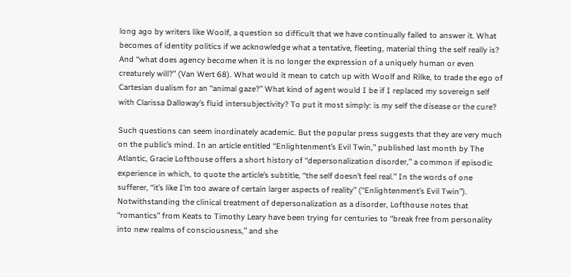long ago by writers like Woolf, a question so difficult that we have continually failed to answer it. What becomes of identity politics if we acknowledge what a tentative, fleeting, material thing the self really is? And “what does agency become when it is no longer the expression of a uniquely human or even creaturely will?” (Van Wert 68). What would it mean to catch up with Woolf and Rilke, to trade the ego of Cartesian dualism for an “animal gaze?” What kind of agent would I be if I replaced my sovereign self with Clarissa Dalloway’s fluid intersubjectivity? To put it most simply: is my self the disease or the cure?

Such questions can seem inordinately academic. But the popular press suggests that they are very much on the public’s mind. In an article entitled “Enlightenment’s Evil Twin,” published last month by The Atlantic, Gracie Lofthouse offers a short history of “depersonalization disorder,” a common if episodic experience in which, to quote the article’s subtitle, “the self doesn’t feel real.” In the words of one sufferer, “it’s like I’m too aware of certain larger aspects of reality” (“Enlightenment’s Evil Twin”). Notwithstanding the clinical treatment of depersonalization as a disorder, Lofthouse notes that “romantics” from Keats to Timothy Leary have been trying for centuries to “break free from personality into new realms of consciousness,” and she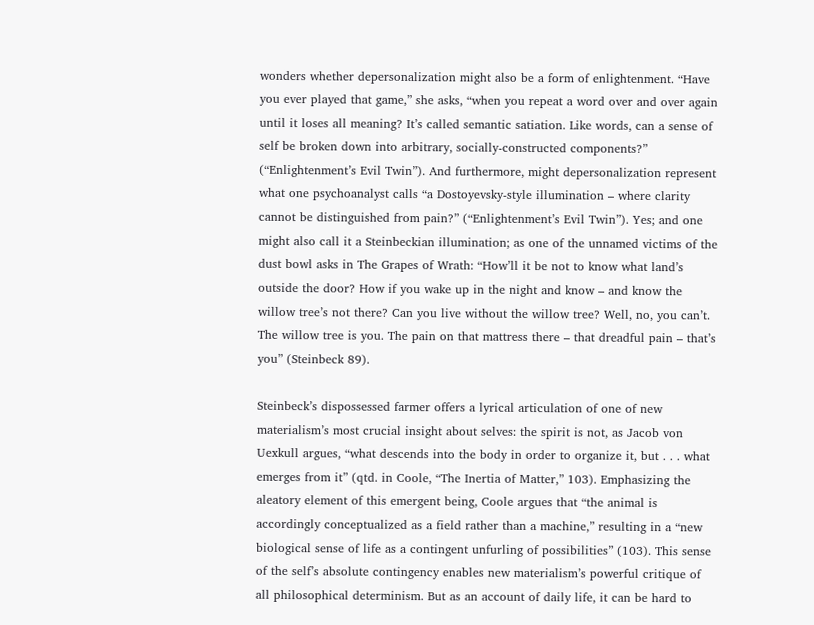wonders whether depersonalization might also be a form of enlightenment. “Have you ever played that game,” she asks, “when you repeat a word over and over again until it loses all meaning? It’s called semantic satiation. Like words, can a sense of self be broken down into arbitrary, socially-constructed components?” (“Enlightenment’s Evil Twin”). And furthermore, might depersonalization represent what one psychoanalyst calls “a Dostoyevsky-style illumination – where clarity cannot be distinguished from pain?” (“Enlightenment’s Evil Twin”). Yes; and one might also call it a Steinbeckian illumination; as one of the unnamed victims of the dust bowl asks in The Grapes of Wrath: “How’ll it be not to know what land’s outside the door? How if you wake up in the night and know – and know the willow tree’s not there? Can you live without the willow tree? Well, no, you can’t. The willow tree is you. The pain on that mattress there – that dreadful pain – that’s you” (Steinbeck 89).

Steinbeck’s dispossessed farmer offers a lyrical articulation of one of new materialism’s most crucial insight about selves: the spirit is not, as Jacob von Uexkull argues, “what descends into the body in order to organize it, but . . . what emerges from it” (qtd. in Coole, “The Inertia of Matter,” 103). Emphasizing the aleatory element of this emergent being, Coole argues that “the animal is accordingly conceptualized as a field rather than a machine,” resulting in a “new biological sense of life as a contingent unfurling of possibilities” (103). This sense of the self’s absolute contingency enables new materialism’s powerful critique of all philosophical determinism. But as an account of daily life, it can be hard to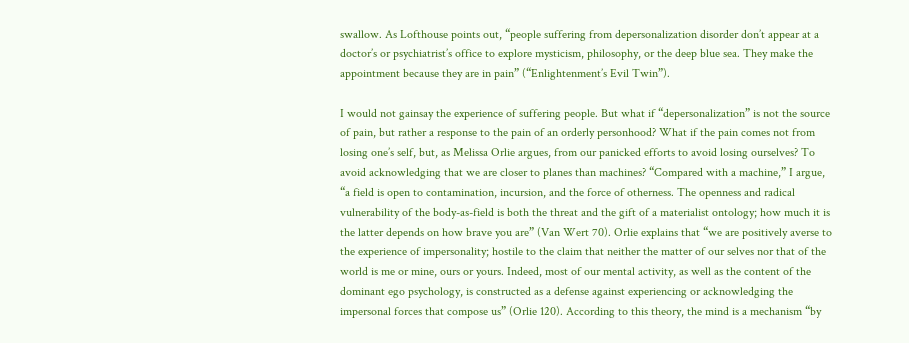swallow. As Lofthouse points out, “people suffering from depersonalization disorder don’t appear at a doctor’s or psychiatrist’s office to explore mysticism, philosophy, or the deep blue sea. They make the appointment because they are in pain” (“Enlightenment’s Evil Twin”).

I would not gainsay the experience of suffering people. But what if “depersonalization” is not the source of pain, but rather a response to the pain of an orderly personhood? What if the pain comes not from losing one’s self, but, as Melissa Orlie argues, from our panicked efforts to avoid losing ourselves? To avoid acknowledging that we are closer to planes than machines? “Compared with a machine,” I argue, “a field is open to contamination, incursion, and the force of otherness. The openness and radical vulnerability of the body-as-field is both the threat and the gift of a materialist ontology; how much it is the latter depends on how brave you are” (Van Wert 70). Orlie explains that “we are positively averse to the experience of impersonality; hostile to the claim that neither the matter of our selves nor that of the world is me or mine, ours or yours. Indeed, most of our mental activity, as well as the content of the dominant ego psychology, is constructed as a defense against experiencing or acknowledging the impersonal forces that compose us” (Orlie 120). According to this theory, the mind is a mechanism “by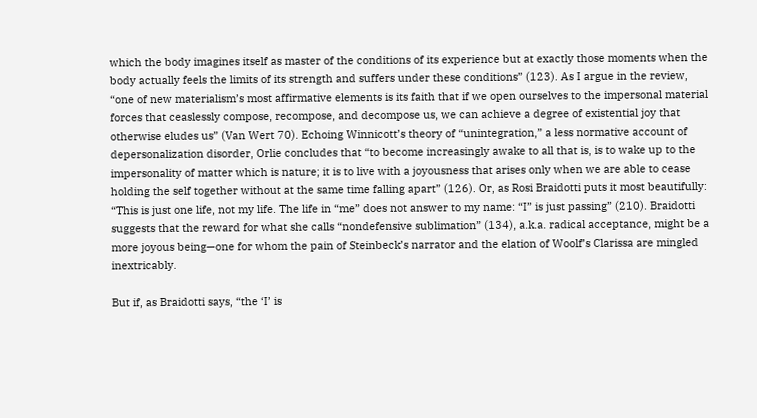which the body imagines itself as master of the conditions of its experience but at exactly those moments when the body actually feels the limits of its strength and suffers under these conditions” (123). As I argue in the review, “one of new materialism’s most affirmative elements is its faith that if we open ourselves to the impersonal material forces that ceaslessly compose, recompose, and decompose us, we can achieve a degree of existential joy that otherwise eludes us” (Van Wert 70). Echoing Winnicott’s theory of “unintegration,” a less normative account of depersonalization disorder, Orlie concludes that “to become increasingly awake to all that is, is to wake up to the impersonality of matter which is nature; it is to live with a joyousness that arises only when we are able to cease holding the self together without at the same time falling apart” (126). Or, as Rosi Braidotti puts it most beautifully: “This is just one life, not my life. The life in “me” does not answer to my name: “I” is just passing” (210). Braidotti suggests that the reward for what she calls “nondefensive sublimation” (134), a.k.a. radical acceptance, might be a more joyous being—one for whom the pain of Steinbeck’s narrator and the elation of Woolf’s Clarissa are mingled inextricably.

But if, as Braidotti says, “the ‘I’ is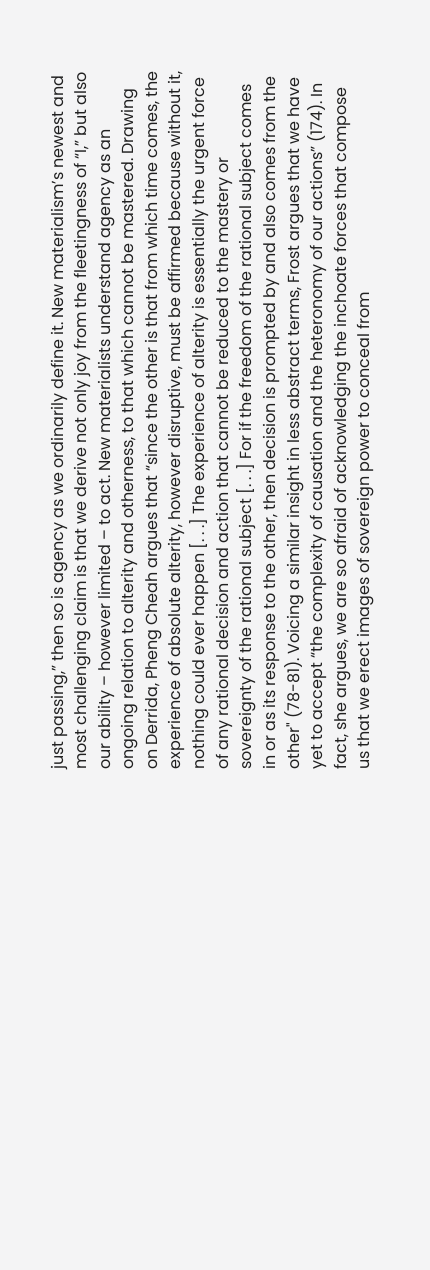just passing,” then so is agency as we ordinarily define it. New materialism’s newest and most challenging claim is that we derive not only joy from the fleetingness of “I,” but also our ability – however limited – to act. New materialists understand agency as an ongoing relation to alterity and otherness, to that which cannot be mastered. Drawing on Derrida, Pheng Cheah argues that “since the other is that from which time comes, the experience of absolute alterity, however disruptive, must be affirmed because without it, nothing could ever happen [. . .] The experience of alterity is essentially the urgent force of any rational decision and action that cannot be reduced to the mastery or sovereignty of the rational subject [. . .] For if the freedom of the rational subject comes in or as its response to the other, then decision is prompted by and also comes from the other" (78-81). Voicing a similar insight in less abstract terms, Frost argues that we have yet to accept “the complexity of causation and the heteronomy of our actions” (174). In fact, she argues, we are so afraid of acknowledging the inchoate forces that compose us that we erect images of sovereign power to conceal from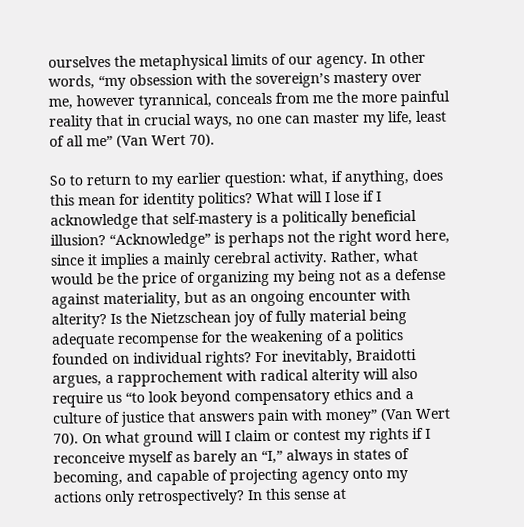ourselves the metaphysical limits of our agency. In other words, “my obsession with the sovereign’s mastery over me, however tyrannical, conceals from me the more painful reality that in crucial ways, no one can master my life, least of all me” (Van Wert 70).

So to return to my earlier question: what, if anything, does this mean for identity politics? What will I lose if I acknowledge that self-mastery is a politically beneficial illusion? “Acknowledge” is perhaps not the right word here, since it implies a mainly cerebral activity. Rather, what would be the price of organizing my being not as a defense against materiality, but as an ongoing encounter with alterity? Is the Nietzschean joy of fully material being adequate recompense for the weakening of a politics founded on individual rights? For inevitably, Braidotti argues, a rapprochement with radical alterity will also require us “to look beyond compensatory ethics and a culture of justice that answers pain with money” (Van Wert 70). On what ground will I claim or contest my rights if I reconceive myself as barely an “I,” always in states of becoming, and capable of projecting agency onto my actions only retrospectively? In this sense at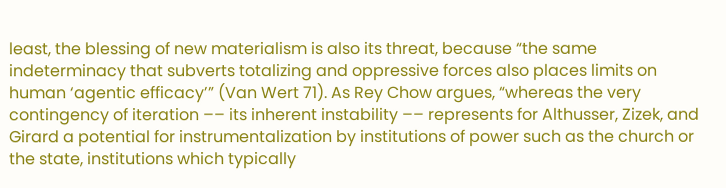least, the blessing of new materialism is also its threat, because “the same indeterminacy that subverts totalizing and oppressive forces also places limits on human ‘agentic efficacy’” (Van Wert 71). As Rey Chow argues, “whereas the very contingency of iteration –– its inherent instability –– represents for Althusser, Zizek, and Girard a potential for instrumentalization by institutions of power such as the church or the state, institutions which typically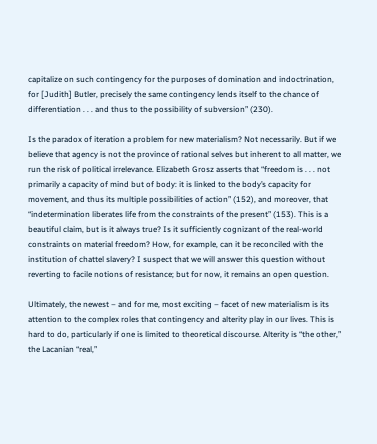capitalize on such contingency for the purposes of domination and indoctrination, for [Judith] Butler, precisely the same contingency lends itself to the chance of differentiation . . . and thus to the possibility of subversion” (230).

Is the paradox of iteration a problem for new materialism? Not necessarily. But if we believe that agency is not the province of rational selves but inherent to all matter, we run the risk of political irrelevance. Elizabeth Grosz asserts that “freedom is . . . not primarily a capacity of mind but of body: it is linked to the body’s capacity for movement, and thus its multiple possibilities of action” (152), and moreover, that “indetermination liberates life from the constraints of the present” (153). This is a beautiful claim, but is it always true? Is it sufficiently cognizant of the real-world constraints on material freedom? How, for example, can it be reconciled with the institution of chattel slavery? I suspect that we will answer this question without reverting to facile notions of resistance; but for now, it remains an open question.

Ultimately, the newest – and for me, most exciting – facet of new materialism is its attention to the complex roles that contingency and alterity play in our lives. This is hard to do, particularly if one is limited to theoretical discourse. Alterity is “the other,” the Lacanian “real,”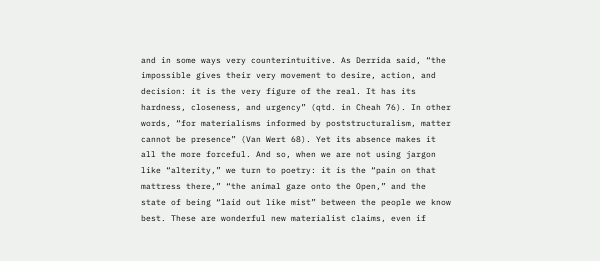and in some ways very counterintuitive. As Derrida said, “the impossible gives their very movement to desire, action, and decision: it is the very figure of the real. It has its hardness, closeness, and urgency” (qtd. in Cheah 76). In other words, “for materialisms informed by poststructuralism, matter cannot be presence” (Van Wert 68). Yet its absence makes it all the more forceful. And so, when we are not using jargon like “alterity,” we turn to poetry: it is the “pain on that mattress there,” “the animal gaze onto the Open,” and the state of being “laid out like mist” between the people we know best. These are wonderful new materialist claims, even if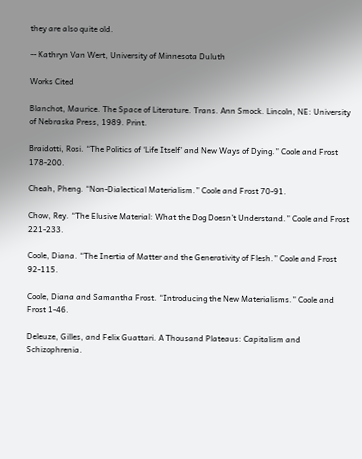they are also quite old.

-- Kathryn Van Wert, University of Minnesota Duluth

Works Cited

Blanchot, Maurice. The Space of Literature. Trans. Ann Smock. Lincoln, NE: University of Nebraska Press, 1989. Print.

Braidotti, Rosi. “The Politics of ‘Life Itself’ and New Ways of Dying.” Coole and Frost 178-200.

Cheah, Pheng. “Non-Dialectical Materialism.” Coole and Frost 70-91.

Chow, Rey. “The Elusive Material: What the Dog Doesn’t Understand.” Coole and Frost 221-233.

Coole, Diana. “The Inertia of Matter and the Generativity of Flesh.” Coole and Frost 92-115.

Coole, Diana and Samantha Frost. “Introducing the New Materialisms.” Coole and Frost 1-46.

Deleuze, Gilles, and Felix Guattari. A Thousand Plateaus: Capitalism and Schizophrenia.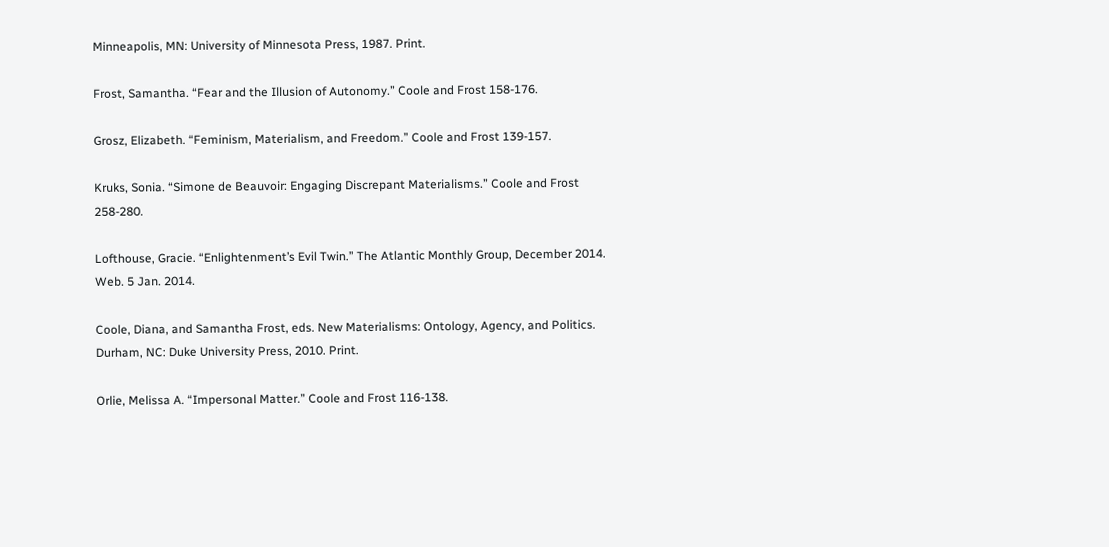Minneapolis, MN: University of Minnesota Press, 1987. Print.

Frost, Samantha. “Fear and the Illusion of Autonomy.” Coole and Frost 158-176.

Grosz, Elizabeth. “Feminism, Materialism, and Freedom.” Coole and Frost 139-157.

Kruks, Sonia. “Simone de Beauvoir: Engaging Discrepant Materialisms.” Coole and Frost 258-280.

Lofthouse, Gracie. “Enlightenment’s Evil Twin.” The Atlantic Monthly Group, December 2014. Web. 5 Jan. 2014.

Coole, Diana, and Samantha Frost, eds. New Materialisms: Ontology, Agency, and Politics.  Durham, NC: Duke University Press, 2010. Print.

Orlie, Melissa A. “Impersonal Matter.” Coole and Frost 116-138.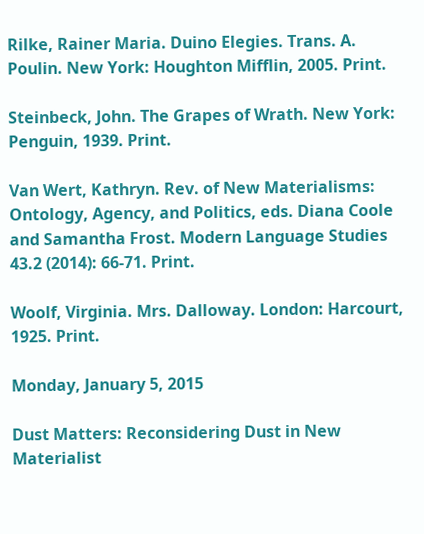Rilke, Rainer Maria. Duino Elegies. Trans. A. Poulin. New York: Houghton Mifflin, 2005. Print.

Steinbeck, John. The Grapes of Wrath. New York: Penguin, 1939. Print.

Van Wert, Kathryn. Rev. of New Materialisms: Ontology, Agency, and Politics, eds. Diana Coole and Samantha Frost. Modern Language Studies 43.2 (2014): 66-71. Print.

Woolf, Virginia. Mrs. Dalloway. London: Harcourt, 1925. Print.

Monday, January 5, 2015

Dust Matters: Reconsidering Dust in New Materialist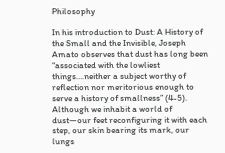Philosophy

In his introduction to Dust: A History of the Small and the Invisible, Joseph Amato observes that dust has long been “associated with the lowliest things….neither a subject worthy of reflection nor meritorious enough to serve a history of smallness” (4-5). Although we inhabit a world of dust—our feet reconfiguring it with each step, our skin bearing its mark, our lungs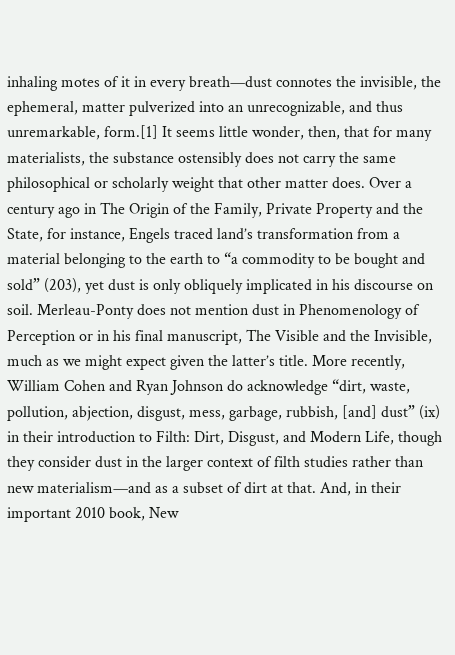inhaling motes of it in every breath—dust connotes the invisible, the ephemeral, matter pulverized into an unrecognizable, and thus unremarkable, form.[1] It seems little wonder, then, that for many materialists, the substance ostensibly does not carry the same philosophical or scholarly weight that other matter does. Over a century ago in The Origin of the Family, Private Property and the State, for instance, Engels traced land’s transformation from a material belonging to the earth to “a commodity to be bought and sold” (203), yet dust is only obliquely implicated in his discourse on soil. Merleau-Ponty does not mention dust in Phenomenology of Perception or in his final manuscript, The Visible and the Invisible, much as we might expect given the latter’s title. More recently, William Cohen and Ryan Johnson do acknowledge “dirt, waste, pollution, abjection, disgust, mess, garbage, rubbish, [and] dust” (ix) in their introduction to Filth: Dirt, Disgust, and Modern Life, though they consider dust in the larger context of filth studies rather than new materialism—and as a subset of dirt at that. And, in their important 2010 book, New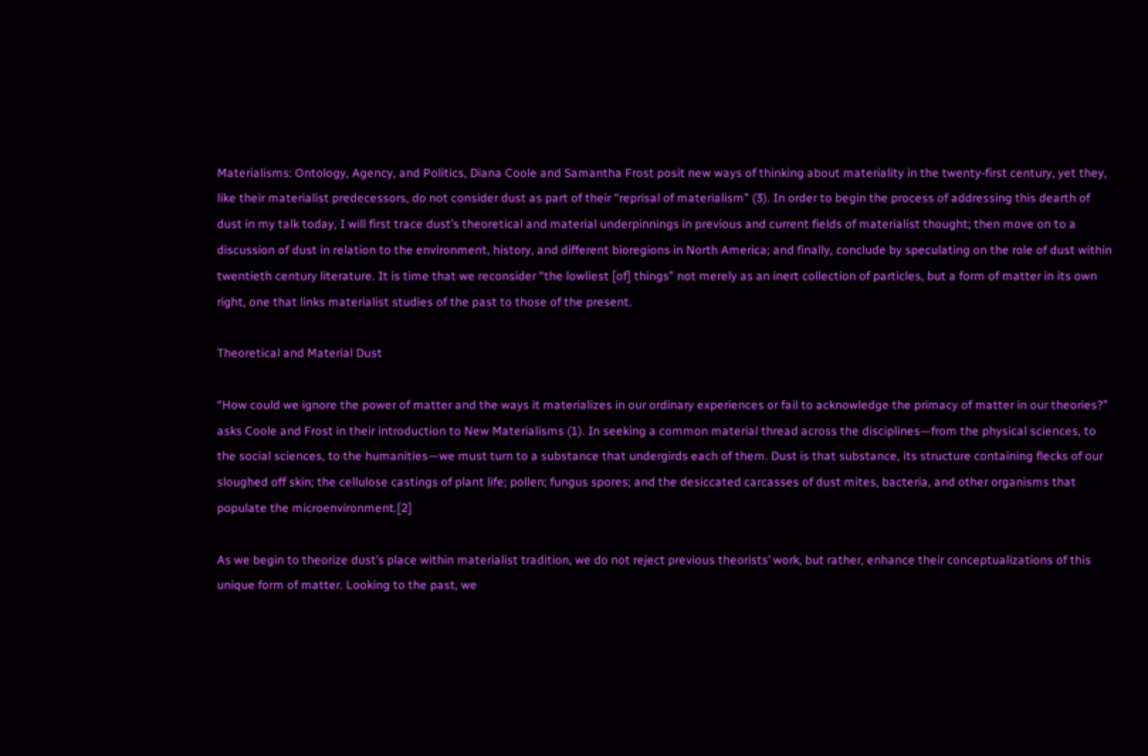Materialisms: Ontology, Agency, and Politics, Diana Coole and Samantha Frost posit new ways of thinking about materiality in the twenty-first century, yet they, like their materialist predecessors, do not consider dust as part of their “reprisal of materialism” (3). In order to begin the process of addressing this dearth of dust in my talk today, I will first trace dust’s theoretical and material underpinnings in previous and current fields of materialist thought; then move on to a discussion of dust in relation to the environment, history, and different bioregions in North America; and finally, conclude by speculating on the role of dust within twentieth century literature. It is time that we reconsider “the lowliest [of] things” not merely as an inert collection of particles, but a form of matter in its own right, one that links materialist studies of the past to those of the present.

Theoretical and Material Dust

“How could we ignore the power of matter and the ways it materializes in our ordinary experiences or fail to acknowledge the primacy of matter in our theories?” asks Coole and Frost in their introduction to New Materialisms (1). In seeking a common material thread across the disciplines—from the physical sciences, to the social sciences, to the humanities—we must turn to a substance that undergirds each of them. Dust is that substance, its structure containing flecks of our sloughed off skin; the cellulose castings of plant life; pollen; fungus spores; and the desiccated carcasses of dust mites, bacteria, and other organisms that populate the microenvironment.[2]

As we begin to theorize dust’s place within materialist tradition, we do not reject previous theorists’ work, but rather, enhance their conceptualizations of this unique form of matter. Looking to the past, we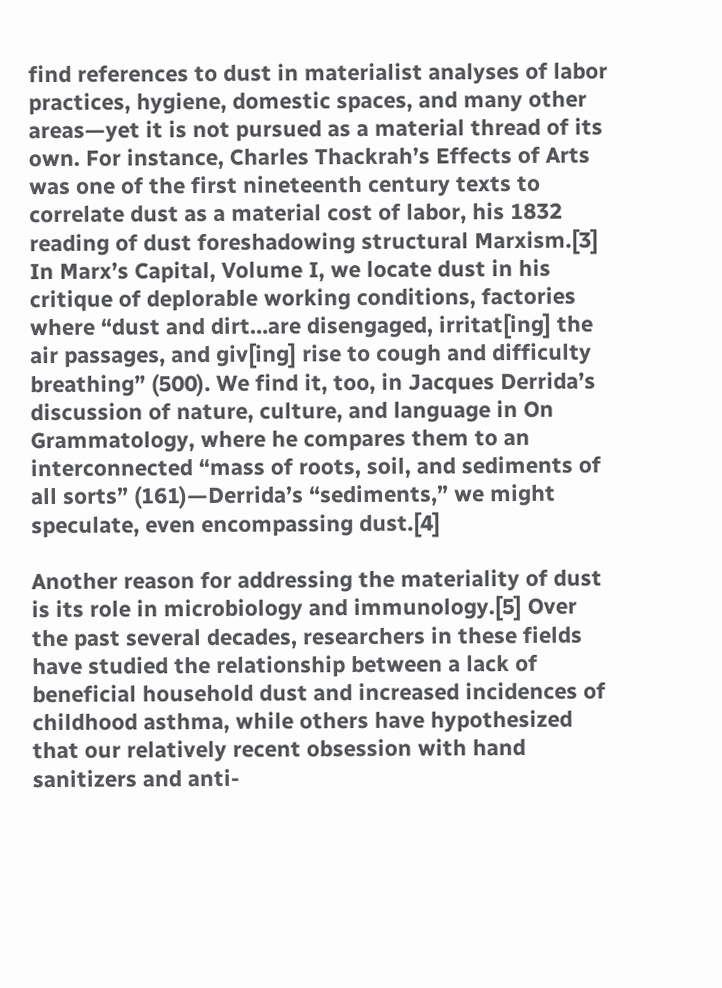find references to dust in materialist analyses of labor practices, hygiene, domestic spaces, and many other areas—yet it is not pursued as a material thread of its own. For instance, Charles Thackrah’s Effects of Arts was one of the first nineteenth century texts to correlate dust as a material cost of labor, his 1832 reading of dust foreshadowing structural Marxism.[3] In Marx’s Capital, Volume I, we locate dust in his critique of deplorable working conditions, factories where “dust and dirt…are disengaged, irritat[ing] the air passages, and giv[ing] rise to cough and difficulty breathing” (500). We find it, too, in Jacques Derrida’s discussion of nature, culture, and language in On Grammatology, where he compares them to an interconnected “mass of roots, soil, and sediments of all sorts” (161)—Derrida’s “sediments,” we might speculate, even encompassing dust.[4]

Another reason for addressing the materiality of dust is its role in microbiology and immunology.[5] Over the past several decades, researchers in these fields have studied the relationship between a lack of beneficial household dust and increased incidences of childhood asthma, while others have hypothesized that our relatively recent obsession with hand sanitizers and anti-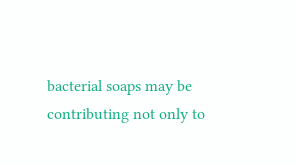bacterial soaps may be contributing not only to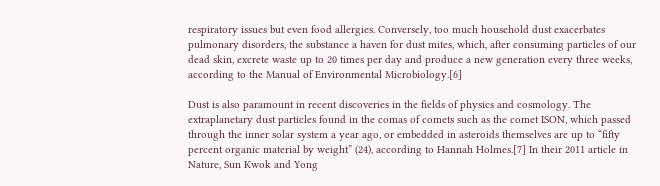respiratory issues but even food allergies. Conversely, too much household dust exacerbates pulmonary disorders, the substance a haven for dust mites, which, after consuming particles of our dead skin, excrete waste up to 20 times per day and produce a new generation every three weeks, according to the Manual of Environmental Microbiology.[6]

Dust is also paramount in recent discoveries in the fields of physics and cosmology. The extraplanetary dust particles found in the comas of comets such as the comet ISON, which passed through the inner solar system a year ago, or embedded in asteroids themselves are up to “fifty percent organic material by weight” (24), according to Hannah Holmes.[7] In their 2011 article in Nature, Sun Kwok and Yong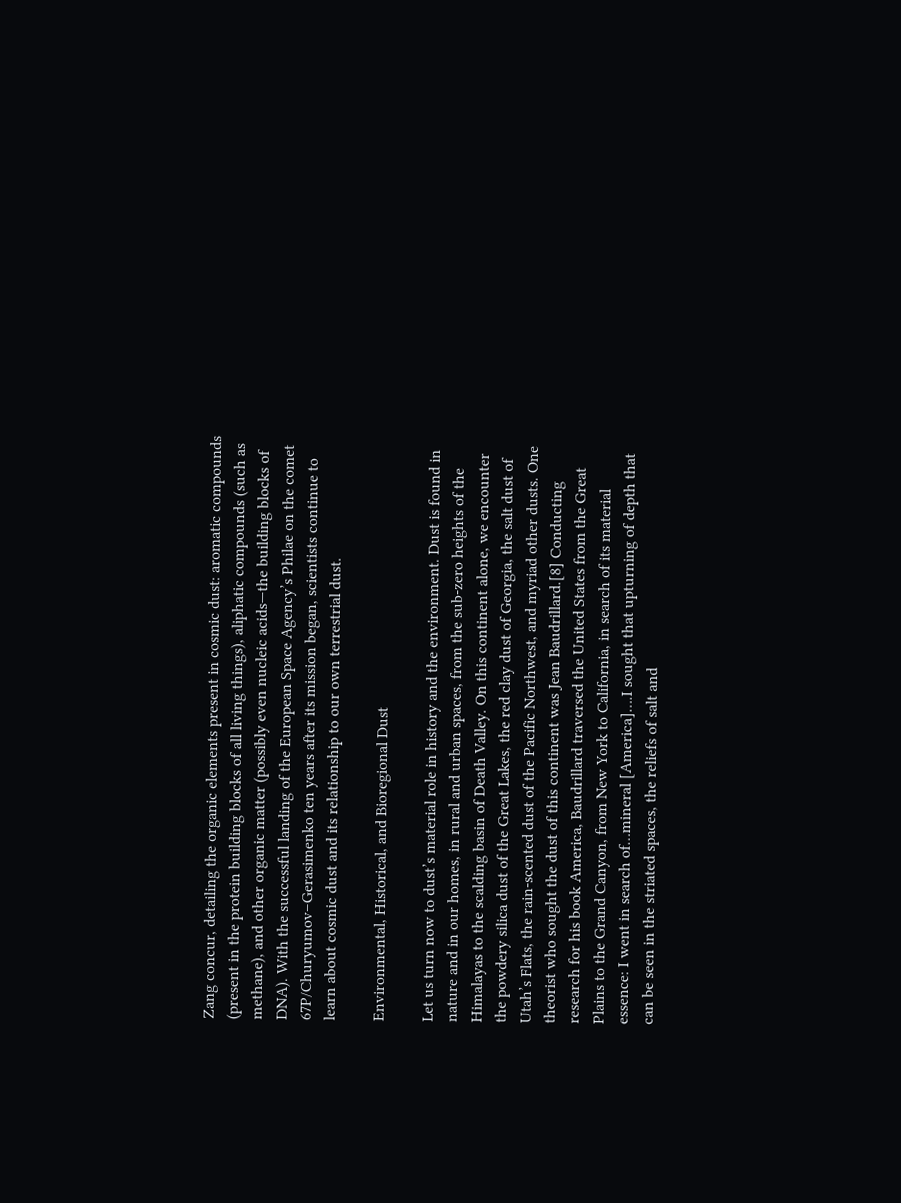Zang concur, detailing the organic elements present in cosmic dust: aromatic compounds (present in the protein building blocks of all living things), aliphatic compounds (such as methane), and other organic matter (possibly even nucleic acids—the building blocks of DNA). With the successful landing of the European Space Agency’s Philae on the comet 67P/Churyumov–Gerasimenko ten years after its mission began, scientists continue to learn about cosmic dust and its relationship to our own terrestrial dust.

Environmental, Historical, and Bioregional Dust

Let us turn now to dust’s material role in history and the environment. Dust is found in nature and in our homes, in rural and urban spaces, from the sub-zero heights of the Himalayas to the scalding basin of Death Valley. On this continent alone, we encounter the powdery silica dust of the Great Lakes, the red clay dust of Georgia, the salt dust of Utah’s Flats, the rain-scented dust of the Pacific Northwest, and myriad other dusts. One theorist who sought the dust of this continent was Jean Baudrillard.[8] Conducting research for his book America, Baudrillard traversed the United States from the Great Plains to the Grand Canyon, from New York to California, in search of its material essence: I went in search of…mineral [America]….I sought that upturning of depth that can be seen in the striated spaces, the reliefs of salt and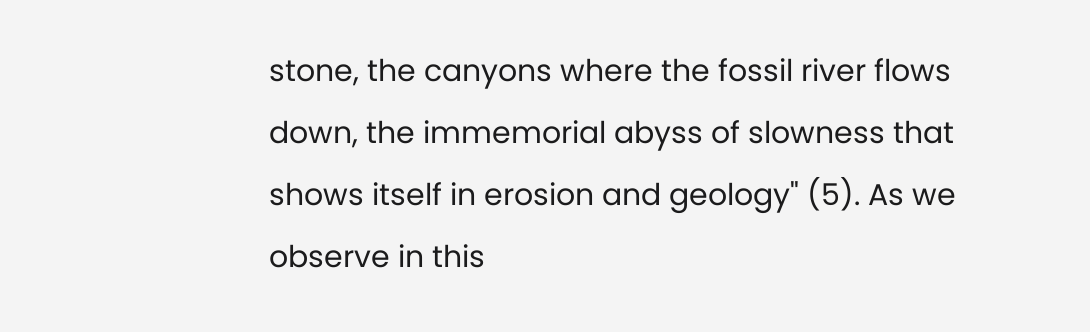stone, the canyons where the fossil river flows down, the immemorial abyss of slowness that shows itself in erosion and geology" (5). As we observe in this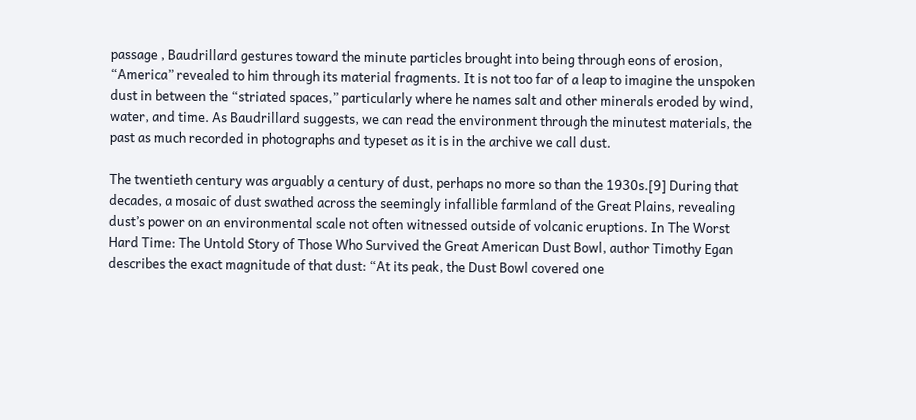passage , Baudrillard gestures toward the minute particles brought into being through eons of erosion, “America” revealed to him through its material fragments. It is not too far of a leap to imagine the unspoken dust in between the “striated spaces,” particularly where he names salt and other minerals eroded by wind, water, and time. As Baudrillard suggests, we can read the environment through the minutest materials, the past as much recorded in photographs and typeset as it is in the archive we call dust.

The twentieth century was arguably a century of dust, perhaps no more so than the 1930s.[9] During that decades, a mosaic of dust swathed across the seemingly infallible farmland of the Great Plains, revealing dust’s power on an environmental scale not often witnessed outside of volcanic eruptions. In The Worst Hard Time: The Untold Story of Those Who Survived the Great American Dust Bowl, author Timothy Egan describes the exact magnitude of that dust: “At its peak, the Dust Bowl covered one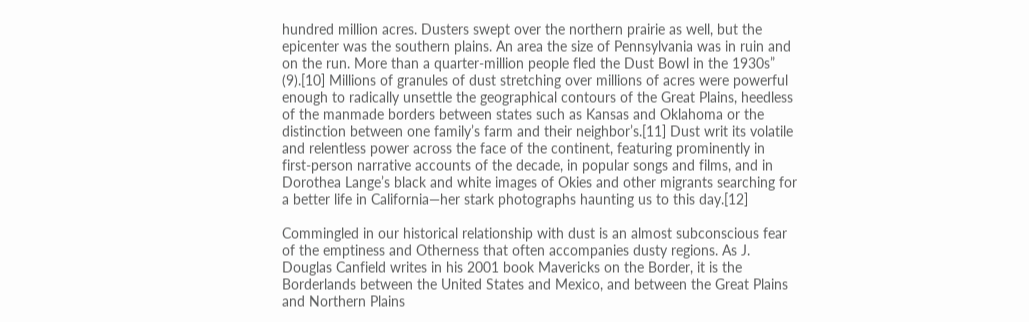hundred million acres. Dusters swept over the northern prairie as well, but the epicenter was the southern plains. An area the size of Pennsylvania was in ruin and on the run. More than a quarter-million people fled the Dust Bowl in the 1930s” (9).[10] Millions of granules of dust stretching over millions of acres were powerful enough to radically unsettle the geographical contours of the Great Plains, heedless of the manmade borders between states such as Kansas and Oklahoma or the distinction between one family’s farm and their neighbor’s.[11] Dust writ its volatile and relentless power across the face of the continent, featuring prominently in first-person narrative accounts of the decade, in popular songs and films, and in Dorothea Lange’s black and white images of Okies and other migrants searching for a better life in California—her stark photographs haunting us to this day.[12]

Commingled in our historical relationship with dust is an almost subconscious fear of the emptiness and Otherness that often accompanies dusty regions. As J. Douglas Canfield writes in his 2001 book Mavericks on the Border, it is the Borderlands between the United States and Mexico, and between the Great Plains and Northern Plains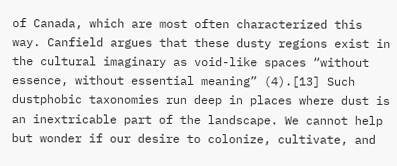of Canada, which are most often characterized this way. Canfield argues that these dusty regions exist in the cultural imaginary as void-like spaces “without essence, without essential meaning” (4).[13] Such dustphobic taxonomies run deep in places where dust is an inextricable part of the landscape. We cannot help but wonder if our desire to colonize, cultivate, and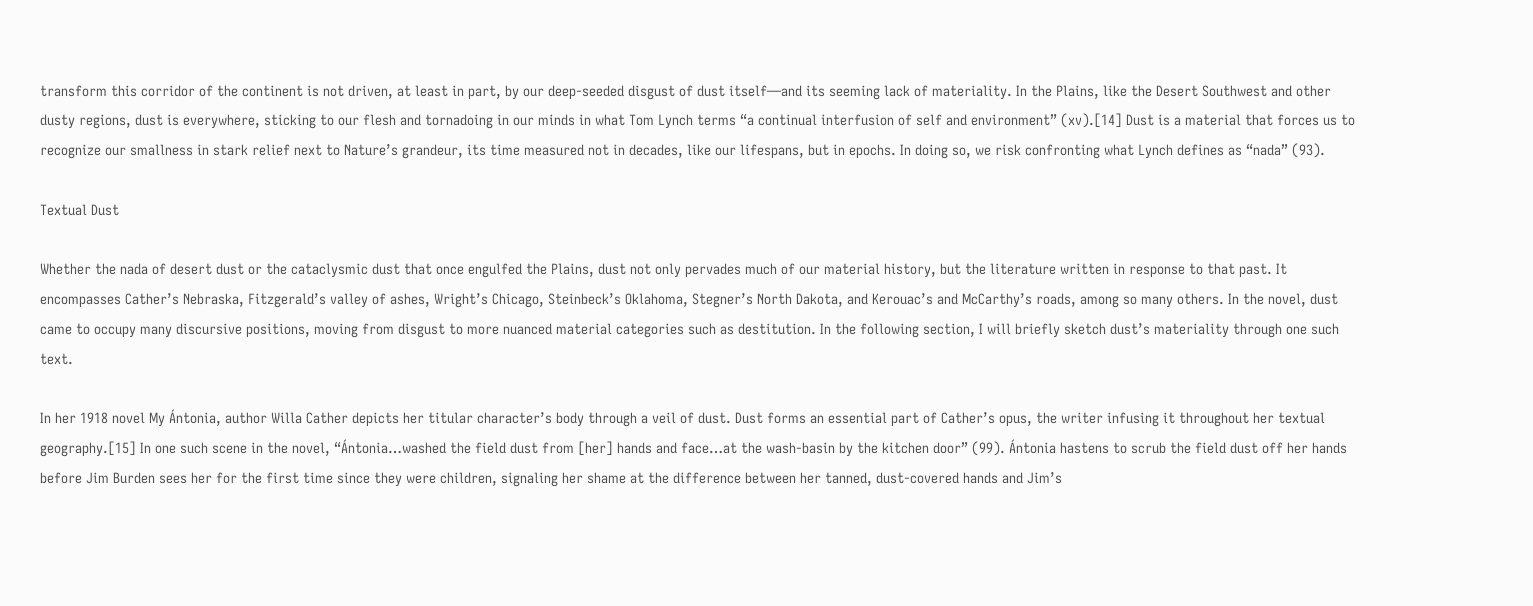transform this corridor of the continent is not driven, at least in part, by our deep-seeded disgust of dust itself—and its seeming lack of materiality. In the Plains, like the Desert Southwest and other dusty regions, dust is everywhere, sticking to our flesh and tornadoing in our minds in what Tom Lynch terms “a continual interfusion of self and environment” (xv).[14] Dust is a material that forces us to recognize our smallness in stark relief next to Nature’s grandeur, its time measured not in decades, like our lifespans, but in epochs. In doing so, we risk confronting what Lynch defines as “nada” (93).

Textual Dust

Whether the nada of desert dust or the cataclysmic dust that once engulfed the Plains, dust not only pervades much of our material history, but the literature written in response to that past. It encompasses Cather’s Nebraska, Fitzgerald’s valley of ashes, Wright’s Chicago, Steinbeck’s Oklahoma, Stegner’s North Dakota, and Kerouac’s and McCarthy’s roads, among so many others. In the novel, dust came to occupy many discursive positions, moving from disgust to more nuanced material categories such as destitution. In the following section, I will briefly sketch dust’s materiality through one such text.

In her 1918 novel My Ántonia, author Willa Cather depicts her titular character’s body through a veil of dust. Dust forms an essential part of Cather’s opus, the writer infusing it throughout her textual geography.[15] In one such scene in the novel, “Ántonia…washed the field dust from [her] hands and face…at the wash-basin by the kitchen door” (99). Ántonia hastens to scrub the field dust off her hands before Jim Burden sees her for the first time since they were children, signaling her shame at the difference between her tanned, dust-covered hands and Jim’s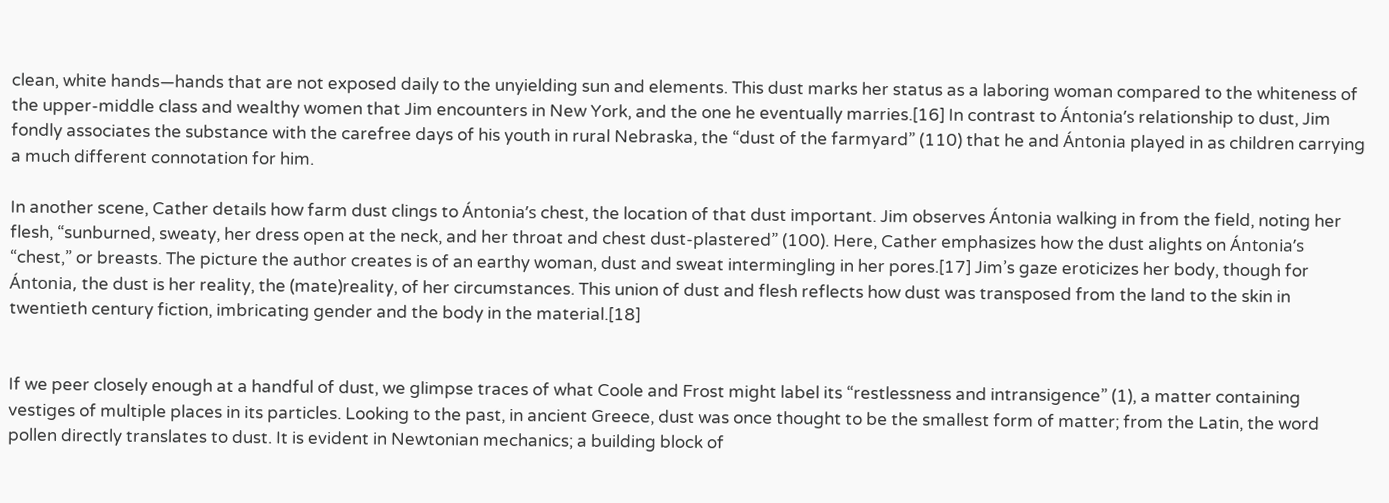clean, white hands—hands that are not exposed daily to the unyielding sun and elements. This dust marks her status as a laboring woman compared to the whiteness of the upper-middle class and wealthy women that Jim encounters in New York, and the one he eventually marries.[16] In contrast to Ántonia’s relationship to dust, Jim fondly associates the substance with the carefree days of his youth in rural Nebraska, the “dust of the farmyard” (110) that he and Ántonia played in as children carrying a much different connotation for him.

In another scene, Cather details how farm dust clings to Ántonia’s chest, the location of that dust important. Jim observes Ántonia walking in from the field, noting her flesh, “sunburned, sweaty, her dress open at the neck, and her throat and chest dust-plastered” (100). Here, Cather emphasizes how the dust alights on Ántonia’s “chest,” or breasts. The picture the author creates is of an earthy woman, dust and sweat intermingling in her pores.[17] Jim’s gaze eroticizes her body, though for Ántonia, the dust is her reality, the (mate)reality, of her circumstances. This union of dust and flesh reflects how dust was transposed from the land to the skin in twentieth century fiction, imbricating gender and the body in the material.[18]


If we peer closely enough at a handful of dust, we glimpse traces of what Coole and Frost might label its “restlessness and intransigence” (1), a matter containing vestiges of multiple places in its particles. Looking to the past, in ancient Greece, dust was once thought to be the smallest form of matter; from the Latin, the word pollen directly translates to dust. It is evident in Newtonian mechanics; a building block of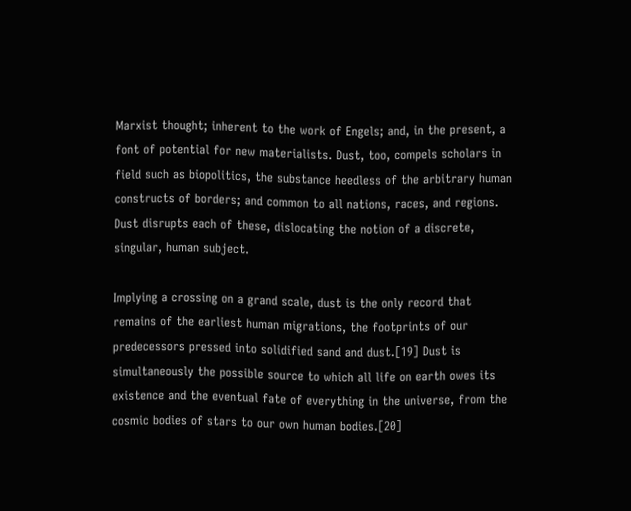Marxist thought; inherent to the work of Engels; and, in the present, a font of potential for new materialists. Dust, too, compels scholars in field such as biopolitics, the substance heedless of the arbitrary human constructs of borders; and common to all nations, races, and regions. Dust disrupts each of these, dislocating the notion of a discrete, singular, human subject.

Implying a crossing on a grand scale, dust is the only record that remains of the earliest human migrations, the footprints of our predecessors pressed into solidified sand and dust.[19] Dust is simultaneously the possible source to which all life on earth owes its existence and the eventual fate of everything in the universe, from the cosmic bodies of stars to our own human bodies.[20]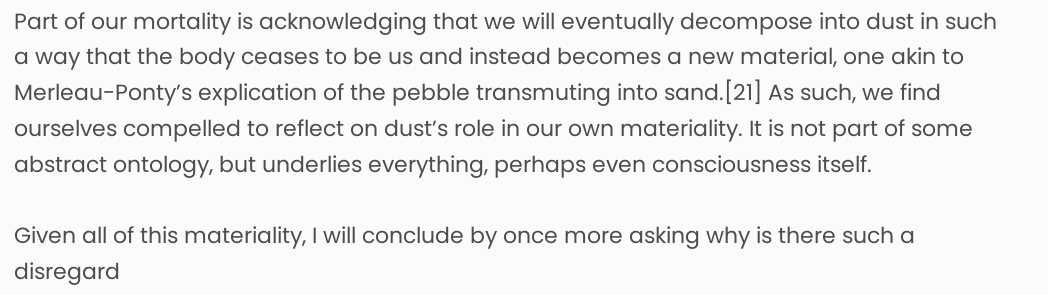Part of our mortality is acknowledging that we will eventually decompose into dust in such a way that the body ceases to be us and instead becomes a new material, one akin to Merleau-Ponty’s explication of the pebble transmuting into sand.[21] As such, we find ourselves compelled to reflect on dust’s role in our own materiality. It is not part of some abstract ontology, but underlies everything, perhaps even consciousness itself.

Given all of this materiality, I will conclude by once more asking why is there such a disregard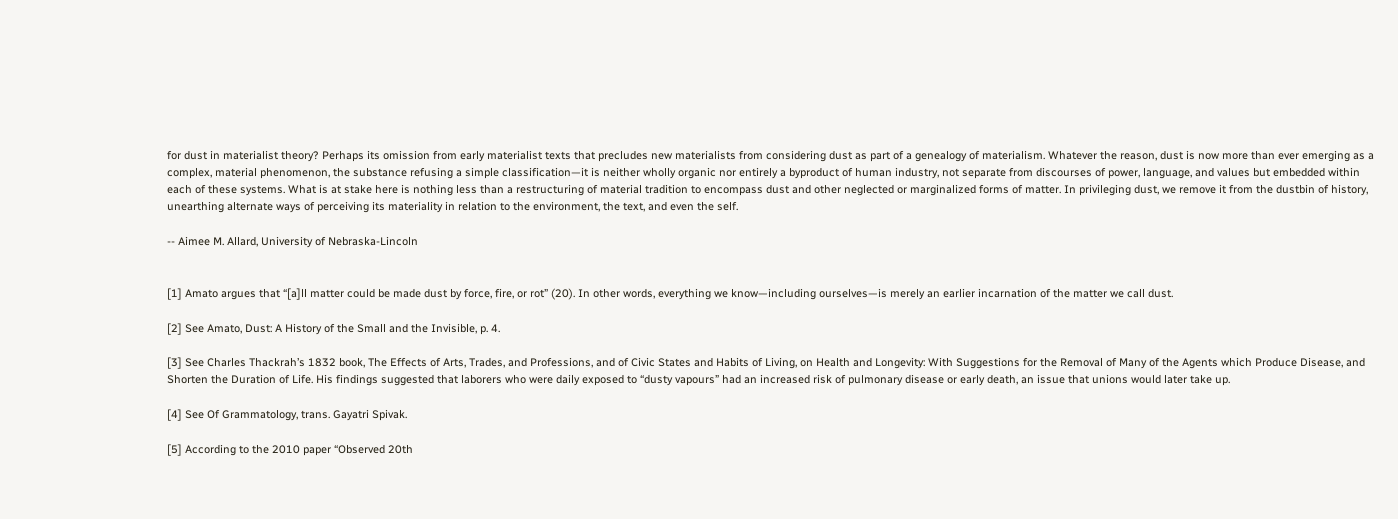for dust in materialist theory? Perhaps its omission from early materialist texts that precludes new materialists from considering dust as part of a genealogy of materialism. Whatever the reason, dust is now more than ever emerging as a complex, material phenomenon, the substance refusing a simple classification—it is neither wholly organic nor entirely a byproduct of human industry, not separate from discourses of power, language, and values but embedded within each of these systems. What is at stake here is nothing less than a restructuring of material tradition to encompass dust and other neglected or marginalized forms of matter. In privileging dust, we remove it from the dustbin of history, unearthing alternate ways of perceiving its materiality in relation to the environment, the text, and even the self.

-- Aimee M. Allard, University of Nebraska-Lincoln


[1] Amato argues that “[a]ll matter could be made dust by force, fire, or rot” (20). In other words, everything we know—including ourselves—is merely an earlier incarnation of the matter we call dust.

[2] See Amato, Dust: A History of the Small and the Invisible, p. 4.

[3] See Charles Thackrah’s 1832 book, The Effects of Arts, Trades, and Professions, and of Civic States and Habits of Living, on Health and Longevity: With Suggestions for the Removal of Many of the Agents which Produce Disease, and Shorten the Duration of Life. His findings suggested that laborers who were daily exposed to “dusty vapours” had an increased risk of pulmonary disease or early death, an issue that unions would later take up.

[4] See Of Grammatology, trans. Gayatri Spivak.

[5] According to the 2010 paper “Observed 20th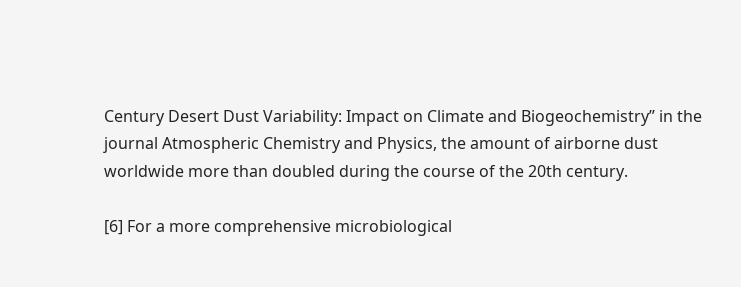Century Desert Dust Variability: Impact on Climate and Biogeochemistry” in the journal Atmospheric Chemistry and Physics, the amount of airborne dust worldwide more than doubled during the course of the 20th century.

[6] For a more comprehensive microbiological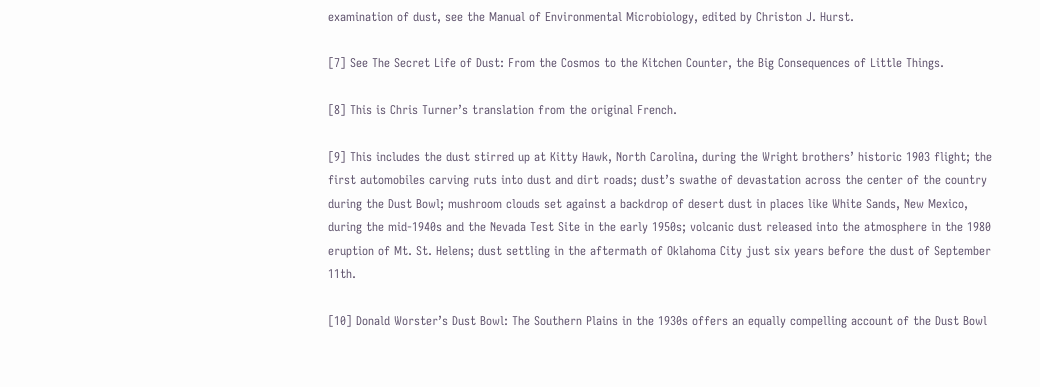examination of dust, see the Manual of Environmental Microbiology, edited by Christon J. Hurst.

[7] See The Secret Life of Dust: From the Cosmos to the Kitchen Counter, the Big Consequences of Little Things.

[8] This is Chris Turner’s translation from the original French.

[9] This includes the dust stirred up at Kitty Hawk, North Carolina, during the Wright brothers’ historic 1903 flight; the first automobiles carving ruts into dust and dirt roads; dust’s swathe of devastation across the center of the country during the Dust Bowl; mushroom clouds set against a backdrop of desert dust in places like White Sands, New Mexico, during the mid-1940s and the Nevada Test Site in the early 1950s; volcanic dust released into the atmosphere in the 1980 eruption of Mt. St. Helens; dust settling in the aftermath of Oklahoma City just six years before the dust of September 11th.

[10] Donald Worster’s Dust Bowl: The Southern Plains in the 1930s offers an equally compelling account of the Dust Bowl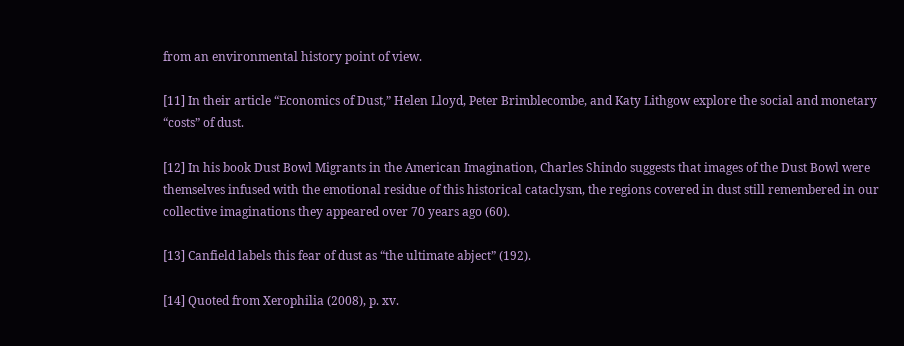from an environmental history point of view.

[11] In their article “Economics of Dust,” Helen Lloyd, Peter Brimblecombe, and Katy Lithgow explore the social and monetary “costs” of dust.

[12] In his book Dust Bowl Migrants in the American Imagination, Charles Shindo suggests that images of the Dust Bowl were themselves infused with the emotional residue of this historical cataclysm, the regions covered in dust still remembered in our collective imaginations they appeared over 70 years ago (60).

[13] Canfield labels this fear of dust as “the ultimate abject” (192).

[14] Quoted from Xerophilia (2008), p. xv.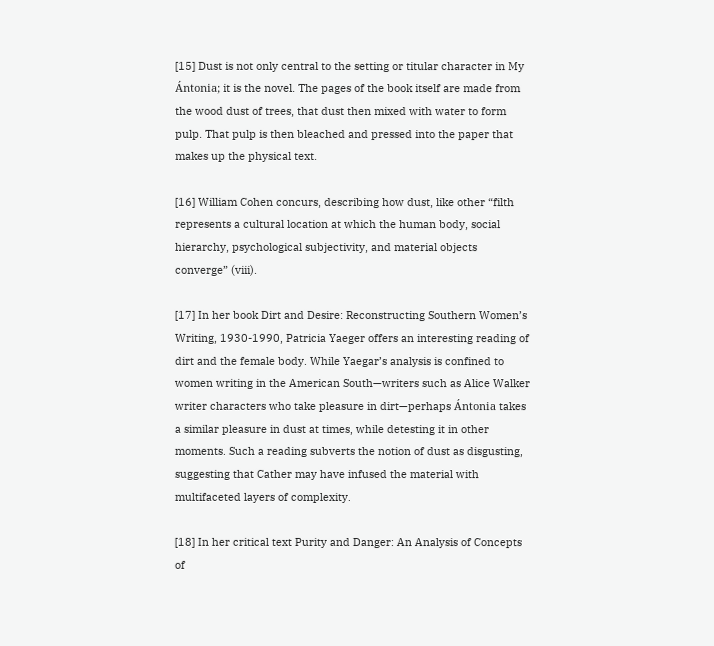[15] Dust is not only central to the setting or titular character in My Ántonia; it is the novel. The pages of the book itself are made from the wood dust of trees, that dust then mixed with water to form pulp. That pulp is then bleached and pressed into the paper that makes up the physical text.

[16] William Cohen concurs, describing how dust, like other “filth represents a cultural location at which the human body, social hierarchy, psychological subjectivity, and material objects converge” (viii).

[17] In her book Dirt and Desire: Reconstructing Southern Women’s Writing, 1930-1990, Patricia Yaeger offers an interesting reading of dirt and the female body. While Yaegar’s analysis is confined to women writing in the American South—writers such as Alice Walker writer characters who take pleasure in dirt—perhaps Ántonia takes a similar pleasure in dust at times, while detesting it in other moments. Such a reading subverts the notion of dust as disgusting, suggesting that Cather may have infused the material with multifaceted layers of complexity.

[18] In her critical text Purity and Danger: An Analysis of Concepts of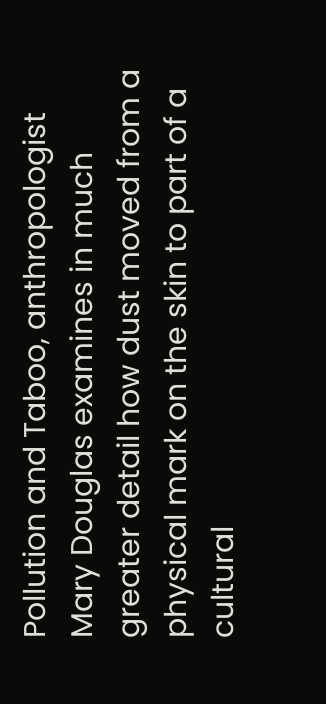Pollution and Taboo, anthropologist Mary Douglas examines in much greater detail how dust moved from a physical mark on the skin to part of a cultural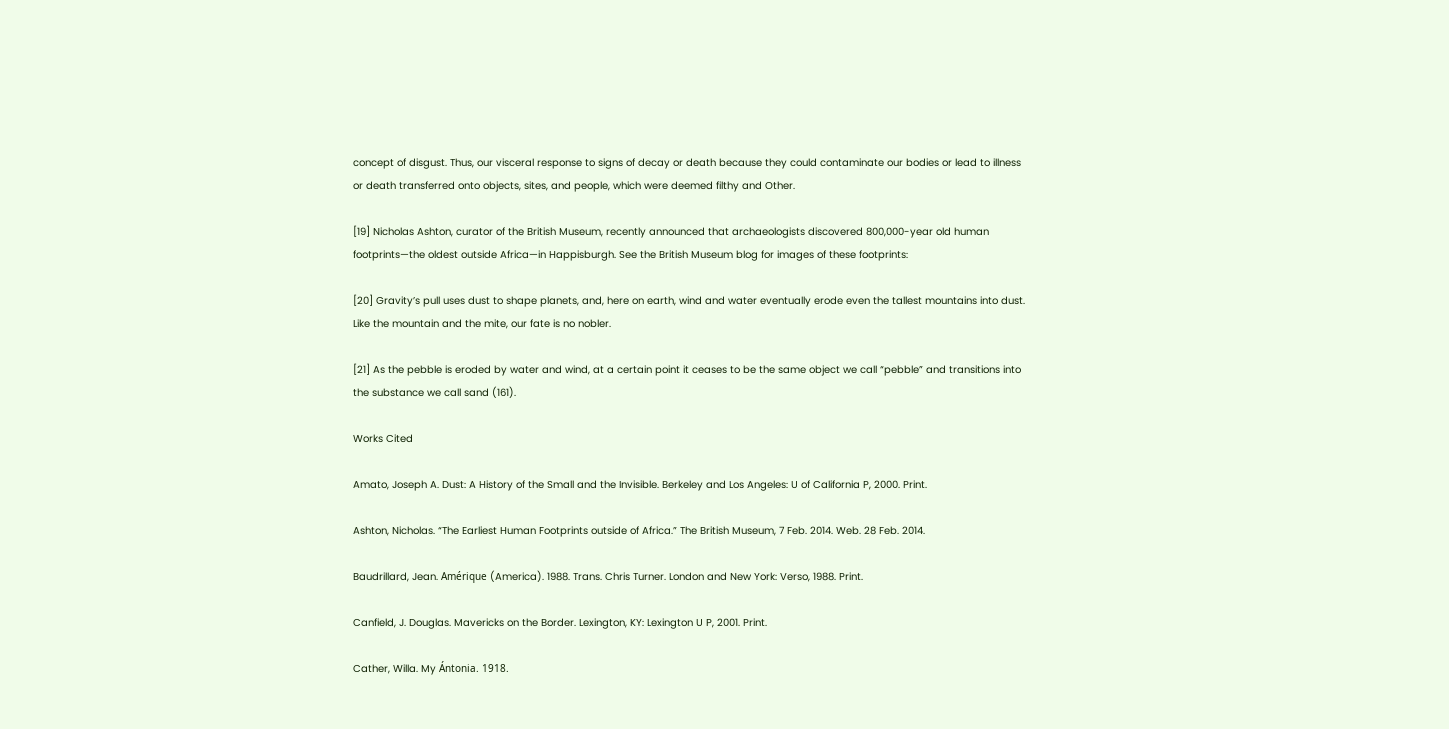concept of disgust. Thus, our visceral response to signs of decay or death because they could contaminate our bodies or lead to illness or death transferred onto objects, sites, and people, which were deemed filthy and Other.

[19] Nicholas Ashton, curator of the British Museum, recently announced that archaeologists discovered 800,000-year old human footprints—the oldest outside Africa—in Happisburgh. See the British Museum blog for images of these footprints:

[20] Gravity’s pull uses dust to shape planets, and, here on earth, wind and water eventually erode even the tallest mountains into dust. Like the mountain and the mite, our fate is no nobler.

[21] As the pebble is eroded by water and wind, at a certain point it ceases to be the same object we call “pebble” and transitions into the substance we call sand (161).

Works Cited

Amato, Joseph A. Dust: A History of the Small and the Invisible. Berkeley and Los Angeles: U of California P, 2000. Print.

Ashton, Nicholas. “The Earliest Human Footprints outside of Africa.” The British Museum, 7 Feb. 2014. Web. 28 Feb. 2014.

Baudrillard, Jean. Amérique (America). 1988. Trans. Chris Turner. London and New York: Verso, 1988. Print.

Canfield, J. Douglas. Mavericks on the Border. Lexington, KY: Lexington U P, 2001. Print.

Cather, Willa. My Ántonia. 1918.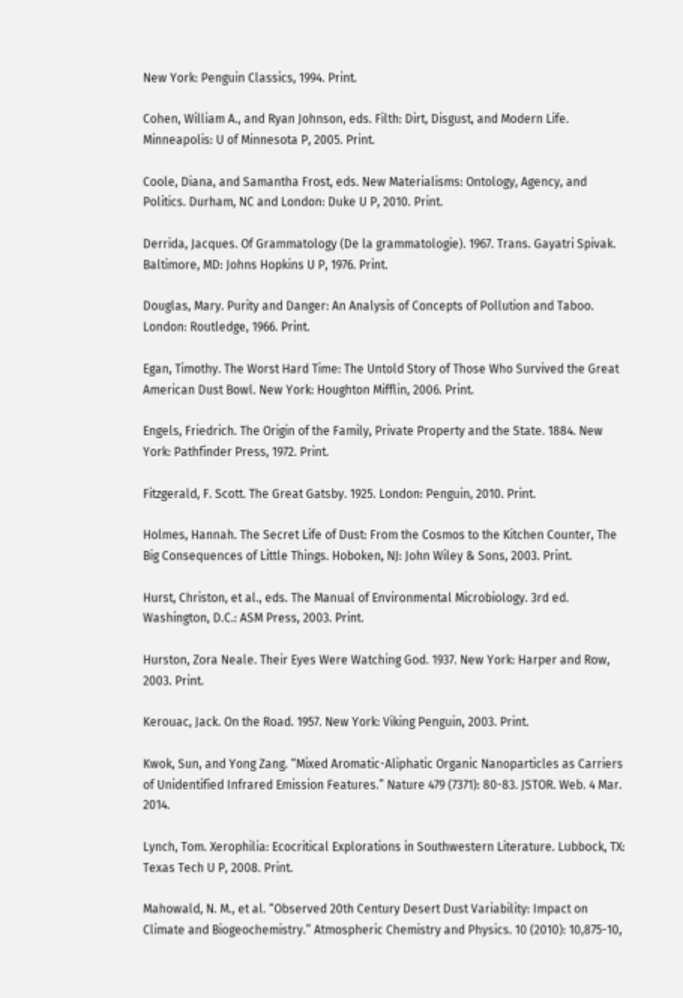New York: Penguin Classics, 1994. Print.

Cohen, William A., and Ryan Johnson, eds. Filth: Dirt, Disgust, and Modern Life. Minneapolis: U of Minnesota P, 2005. Print.

Coole, Diana, and Samantha Frost, eds. New Materialisms: Ontology, Agency, and Politics. Durham, NC and London: Duke U P, 2010. Print.

Derrida, Jacques. Of Grammatology (De la grammatologie). 1967. Trans. Gayatri Spivak. Baltimore, MD: Johns Hopkins U P, 1976. Print.

Douglas, Mary. Purity and Danger: An Analysis of Concepts of Pollution and Taboo. London: Routledge, 1966. Print.

Egan, Timothy. The Worst Hard Time: The Untold Story of Those Who Survived the Great American Dust Bowl. New York: Houghton Mifflin, 2006. Print.

Engels, Friedrich. The Origin of the Family, Private Property and the State. 1884. New York: Pathfinder Press, 1972. Print.

Fitzgerald, F. Scott. The Great Gatsby. 1925. London: Penguin, 2010. Print.

Holmes, Hannah. The Secret Life of Dust: From the Cosmos to the Kitchen Counter, The Big Consequences of Little Things. Hoboken, NJ: John Wiley & Sons, 2003. Print.

Hurst, Christon, et al., eds. The Manual of Environmental Microbiology. 3rd ed. Washington, D.C.: ASM Press, 2003. Print.

Hurston, Zora Neale. Their Eyes Were Watching God. 1937. New York: Harper and Row, 2003. Print.

Kerouac, Jack. On the Road. 1957. New York: Viking Penguin, 2003. Print.

Kwok, Sun, and Yong Zang. “Mixed Aromatic-Aliphatic Organic Nanoparticles as Carriers of Unidentified Infrared Emission Features.” Nature 479 (7371): 80-83. JSTOR. Web. 4 Mar. 2014.

Lynch, Tom. Xerophilia: Ecocritical Explorations in Southwestern Literature. Lubbock, TX: Texas Tech U P, 2008. Print.

Mahowald, N. M., et al. “Observed 20th Century Desert Dust Variability: Impact on Climate and Biogeochemistry.” Atmospheric Chemistry and Physics. 10 (2010): 10,875-10,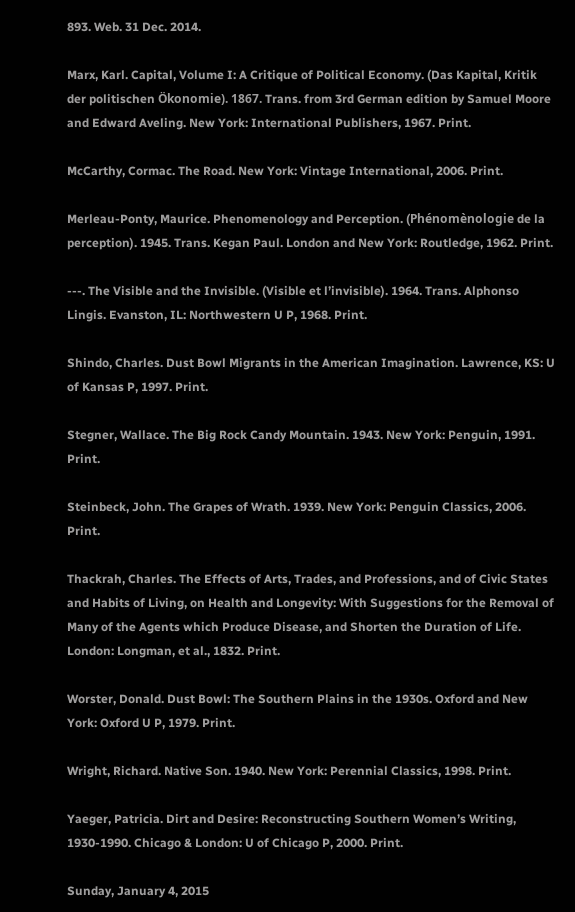893. Web. 31 Dec. 2014.

Marx, Karl. Capital, Volume I: A Critique of Political Economy. (Das Kapital, Kritik der politischen Ökonomie). 1867. Trans. from 3rd German edition by Samuel Moore and Edward Aveling. New York: International Publishers, 1967. Print.

McCarthy, Cormac. The Road. New York: Vintage International, 2006. Print.

Merleau-Ponty, Maurice. Phenomenology and Perception. (Phénomènologie de la perception). 1945. Trans. Kegan Paul. London and New York: Routledge, 1962. Print.

---. The Visible and the Invisible. (Visible et l’invisible). 1964. Trans. Alphonso Lingis. Evanston, IL: Northwestern U P, 1968. Print.

Shindo, Charles. Dust Bowl Migrants in the American Imagination. Lawrence, KS: U of Kansas P, 1997. Print.

Stegner, Wallace. The Big Rock Candy Mountain. 1943. New York: Penguin, 1991. Print.

Steinbeck, John. The Grapes of Wrath. 1939. New York: Penguin Classics, 2006. Print.

Thackrah, Charles. The Effects of Arts, Trades, and Professions, and of Civic States and Habits of Living, on Health and Longevity: With Suggestions for the Removal of Many of the Agents which Produce Disease, and Shorten the Duration of Life. London: Longman, et al., 1832. Print.

Worster, Donald. Dust Bowl: The Southern Plains in the 1930s. Oxford and New York: Oxford U P, 1979. Print.

Wright, Richard. Native Son. 1940. New York: Perennial Classics, 1998. Print.

Yaeger, Patricia. Dirt and Desire: Reconstructing Southern Women’s Writing, 1930-1990. Chicago & London: U of Chicago P, 2000. Print.

Sunday, January 4, 2015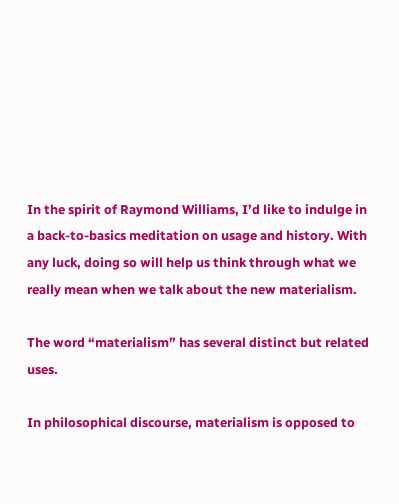In the spirit of Raymond Williams, I’d like to indulge in a back-to-basics meditation on usage and history. With any luck, doing so will help us think through what we really mean when we talk about the new materialism.

The word “materialism” has several distinct but related uses.

In philosophical discourse, materialism is opposed to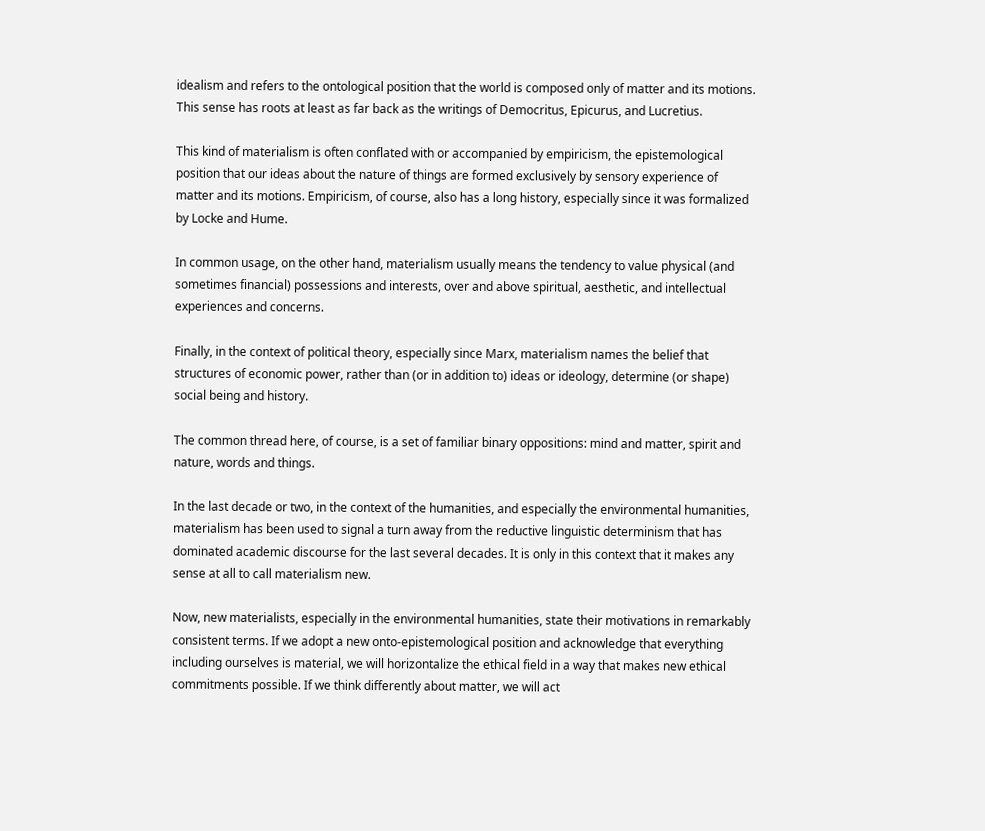idealism and refers to the ontological position that the world is composed only of matter and its motions. This sense has roots at least as far back as the writings of Democritus, Epicurus, and Lucretius.

This kind of materialism is often conflated with or accompanied by empiricism, the epistemological position that our ideas about the nature of things are formed exclusively by sensory experience of matter and its motions. Empiricism, of course, also has a long history, especially since it was formalized by Locke and Hume.

In common usage, on the other hand, materialism usually means the tendency to value physical (and sometimes financial) possessions and interests, over and above spiritual, aesthetic, and intellectual experiences and concerns.

Finally, in the context of political theory, especially since Marx, materialism names the belief that structures of economic power, rather than (or in addition to) ideas or ideology, determine (or shape) social being and history.

The common thread here, of course, is a set of familiar binary oppositions: mind and matter, spirit and nature, words and things.

In the last decade or two, in the context of the humanities, and especially the environmental humanities, materialism has been used to signal a turn away from the reductive linguistic determinism that has dominated academic discourse for the last several decades. It is only in this context that it makes any sense at all to call materialism new.

Now, new materialists, especially in the environmental humanities, state their motivations in remarkably consistent terms. If we adopt a new onto-epistemological position and acknowledge that everything including ourselves is material, we will horizontalize the ethical field in a way that makes new ethical commitments possible. If we think differently about matter, we will act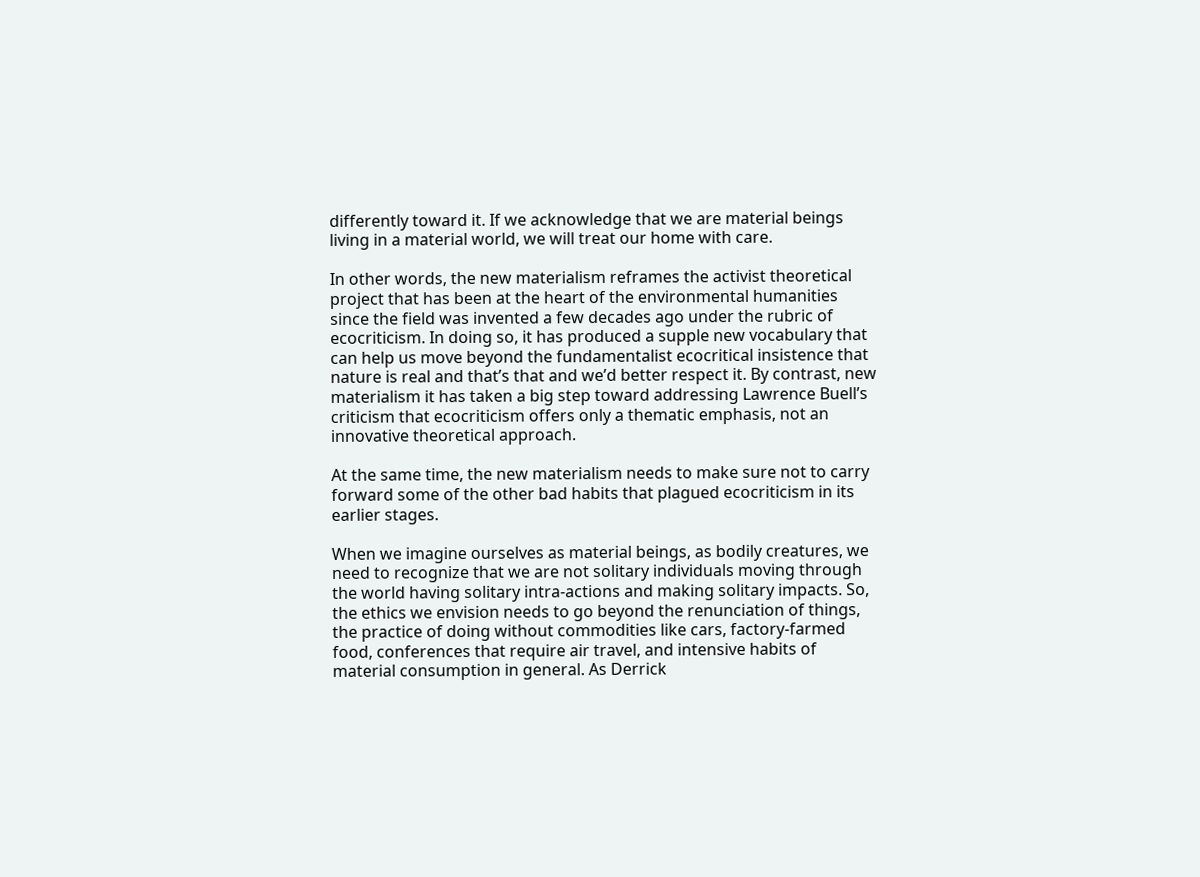differently toward it. If we acknowledge that we are material beings living in a material world, we will treat our home with care.

In other words, the new materialism reframes the activist theoretical project that has been at the heart of the environmental humanities since the field was invented a few decades ago under the rubric of ecocriticism. In doing so, it has produced a supple new vocabulary that can help us move beyond the fundamentalist ecocritical insistence that nature is real and that’s that and we’d better respect it. By contrast, new materialism it has taken a big step toward addressing Lawrence Buell’s criticism that ecocriticism offers only a thematic emphasis, not an innovative theoretical approach.

At the same time, the new materialism needs to make sure not to carry forward some of the other bad habits that plagued ecocriticism in its earlier stages.

When we imagine ourselves as material beings, as bodily creatures, we need to recognize that we are not solitary individuals moving through the world having solitary intra-actions and making solitary impacts. So, the ethics we envision needs to go beyond the renunciation of things, the practice of doing without commodities like cars, factory-farmed food, conferences that require air travel, and intensive habits of material consumption in general. As Derrick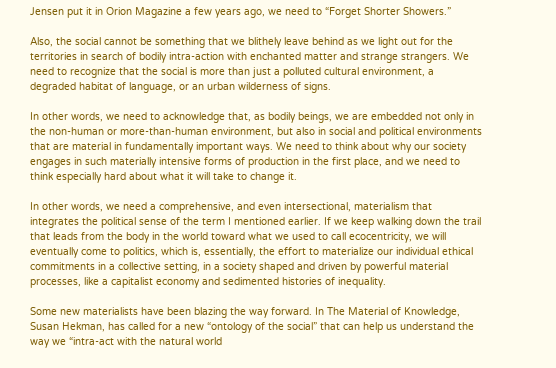Jensen put it in Orion Magazine a few years ago, we need to “Forget Shorter Showers.”

Also, the social cannot be something that we blithely leave behind as we light out for the territories in search of bodily intra-action with enchanted matter and strange strangers. We need to recognize that the social is more than just a polluted cultural environment, a degraded habitat of language, or an urban wilderness of signs.

In other words, we need to acknowledge that, as bodily beings, we are embedded not only in the non-human or more-than-human environment, but also in social and political environments that are material in fundamentally important ways. We need to think about why our society engages in such materially intensive forms of production in the first place, and we need to think especially hard about what it will take to change it.

In other words, we need a comprehensive, and even intersectional, materialism that integrates the political sense of the term I mentioned earlier. If we keep walking down the trail that leads from the body in the world toward what we used to call ecocentricity, we will eventually come to politics, which is, essentially, the effort to materialize our individual ethical commitments in a collective setting, in a society shaped and driven by powerful material processes, like a capitalist economy and sedimented histories of inequality.

Some new materialists have been blazing the way forward. In The Material of Knowledge, Susan Hekman, has called for a new “ontology of the social” that can help us understand the way we “intra-act with the natural world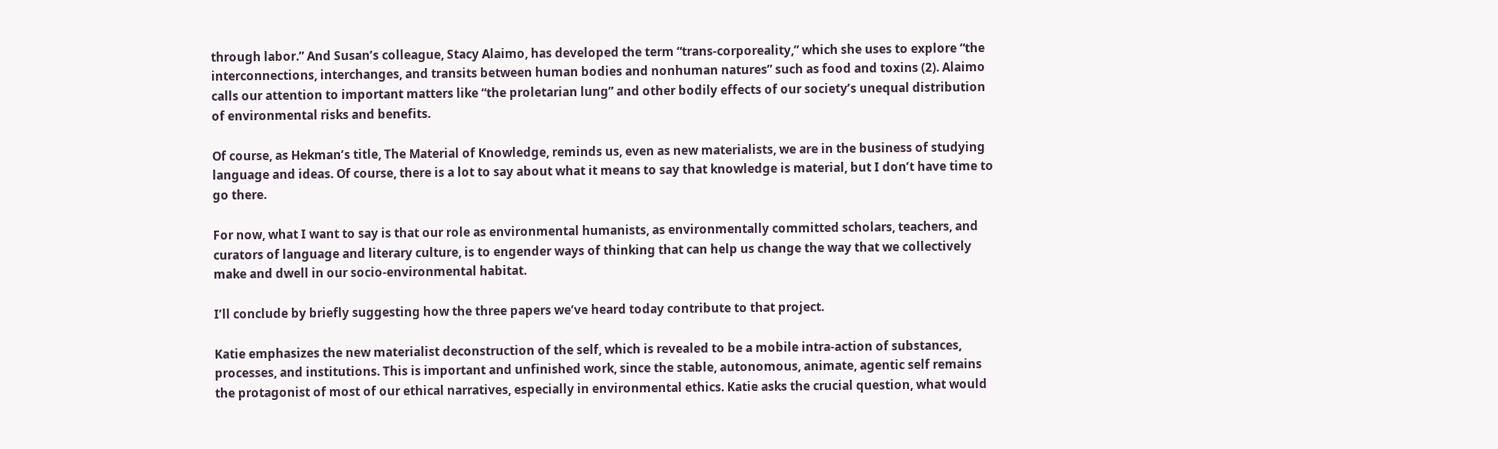through labor.” And Susan’s colleague, Stacy Alaimo, has developed the term “trans-corporeality,” which she uses to explore “the interconnections, interchanges, and transits between human bodies and nonhuman natures” such as food and toxins (2). Alaimo calls our attention to important matters like “the proletarian lung” and other bodily effects of our society’s unequal distribution of environmental risks and benefits.

Of course, as Hekman’s title, The Material of Knowledge, reminds us, even as new materialists, we are in the business of studying language and ideas. Of course, there is a lot to say about what it means to say that knowledge is material, but I don’t have time to go there.

For now, what I want to say is that our role as environmental humanists, as environmentally committed scholars, teachers, and curators of language and literary culture, is to engender ways of thinking that can help us change the way that we collectively make and dwell in our socio-environmental habitat.

I’ll conclude by briefly suggesting how the three papers we’ve heard today contribute to that project.

Katie emphasizes the new materialist deconstruction of the self, which is revealed to be a mobile intra-action of substances, processes, and institutions. This is important and unfinished work, since the stable, autonomous, animate, agentic self remains the protagonist of most of our ethical narratives, especially in environmental ethics. Katie asks the crucial question, what would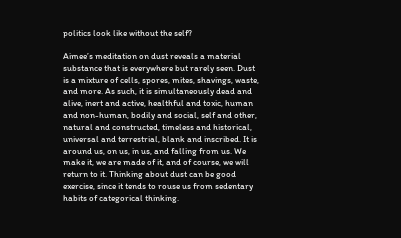politics look like without the self?

Aimee’s meditation on dust reveals a material substance that is everywhere but rarely seen. Dust is a mixture of cells, spores, mites, shavings, waste, and more. As such, it is simultaneously dead and alive, inert and active, healthful and toxic, human and non-human, bodily and social, self and other, natural and constructed, timeless and historical, universal and terrestrial, blank and inscribed. It is around us, on us, in us, and falling from us. We make it, we are made of it, and of course, we will return to it. Thinking about dust can be good exercise, since it tends to rouse us from sedentary habits of categorical thinking.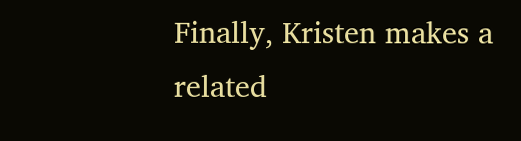Finally, Kristen makes a related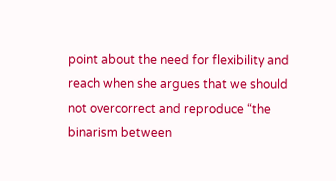point about the need for flexibility and reach when she argues that we should not overcorrect and reproduce “the binarism between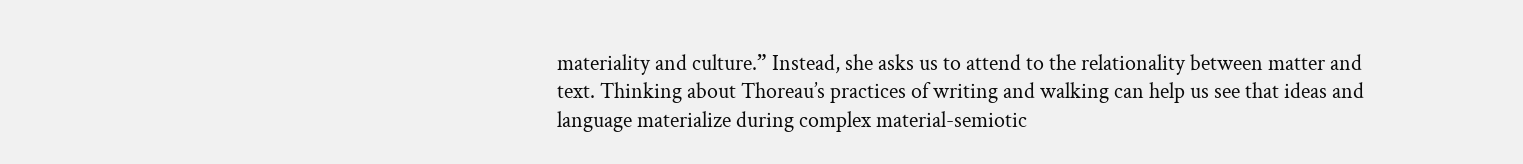materiality and culture.” Instead, she asks us to attend to the relationality between matter and text. Thinking about Thoreau’s practices of writing and walking can help us see that ideas and language materialize during complex material-semiotic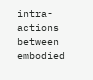intra-actions between embodied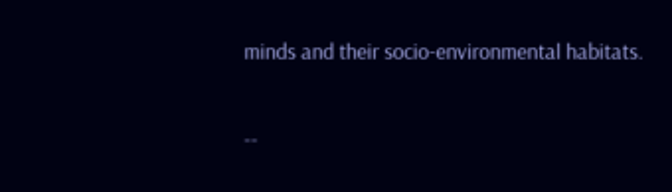minds and their socio-environmental habitats.

--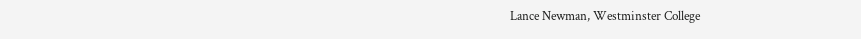Lance Newman, Westminster College